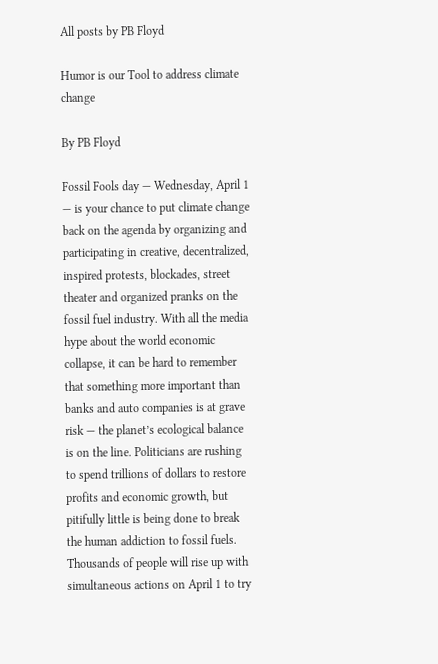All posts by PB Floyd

Humor is our Tool to address climate change

By PB Floyd

Fossil Fools day — Wednesday, April 1 — is your chance to put climate change back on the agenda by organizing and participating in creative, decentralized, inspired protests, blockades, street theater and organized pranks on the fossil fuel industry. With all the media hype about the world economic collapse, it can be hard to remember that something more important than banks and auto companies is at grave risk — the planet’s ecological balance is on the line. Politicians are rushing to spend trillions of dollars to restore profits and economic growth, but pitifully little is being done to break the human addiction to fossil fuels. Thousands of people will rise up with simultaneous actions on April 1 to try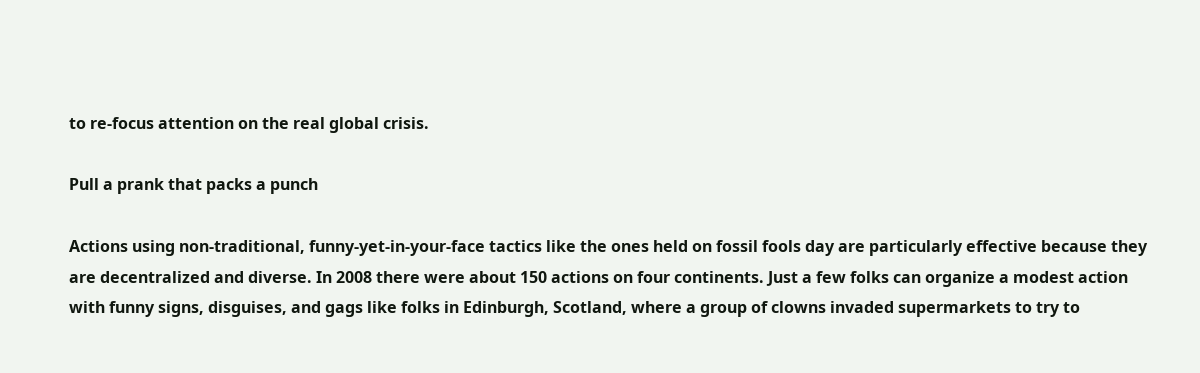to re-focus attention on the real global crisis.

Pull a prank that packs a punch

Actions using non-traditional, funny-yet-in-your-face tactics like the ones held on fossil fools day are particularly effective because they are decentralized and diverse. In 2008 there were about 150 actions on four continents. Just a few folks can organize a modest action with funny signs, disguises, and gags like folks in Edinburgh, Scotland, where a group of clowns invaded supermarkets to try to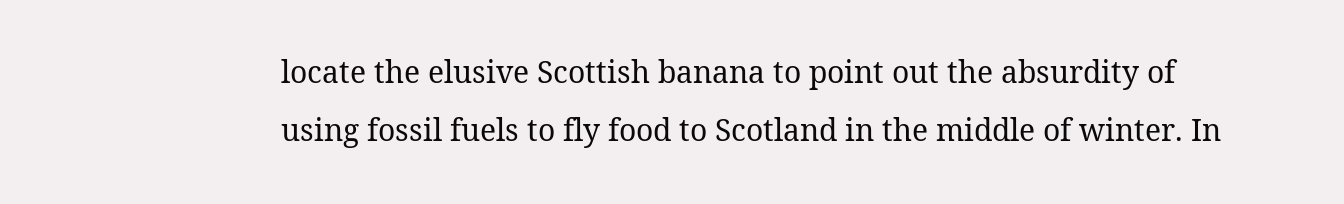locate the elusive Scottish banana to point out the absurdity of using fossil fuels to fly food to Scotland in the middle of winter. In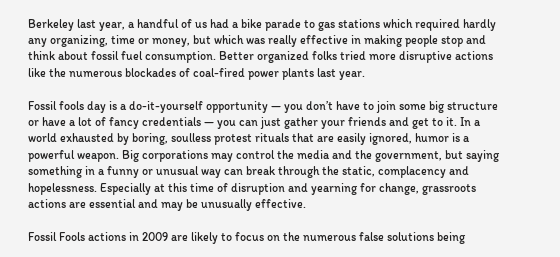Berkeley last year, a handful of us had a bike parade to gas stations which required hardly any organizing, time or money, but which was really effective in making people stop and think about fossil fuel consumption. Better organized folks tried more disruptive actions like the numerous blockades of coal-fired power plants last year.

Fossil fools day is a do-it-yourself opportunity — you don’t have to join some big structure or have a lot of fancy credentials — you can just gather your friends and get to it. In a world exhausted by boring, soulless protest rituals that are easily ignored, humor is a powerful weapon. Big corporations may control the media and the government, but saying something in a funny or unusual way can break through the static, complacency and hopelessness. Especially at this time of disruption and yearning for change, grassroots actions are essential and may be unusually effective.

Fossil Fools actions in 2009 are likely to focus on the numerous false solutions being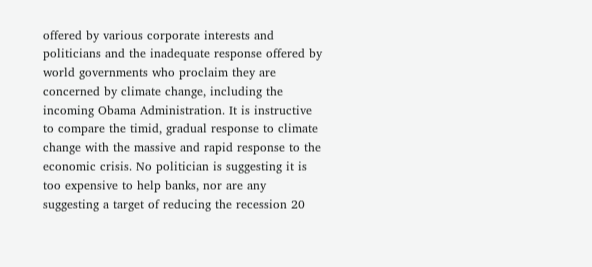offered by various corporate interests and politicians and the inadequate response offered by world governments who proclaim they are concerned by climate change, including the incoming Obama Administration. It is instructive to compare the timid, gradual response to climate change with the massive and rapid response to the economic crisis. No politician is suggesting it is too expensive to help banks, nor are any suggesting a target of reducing the recession 20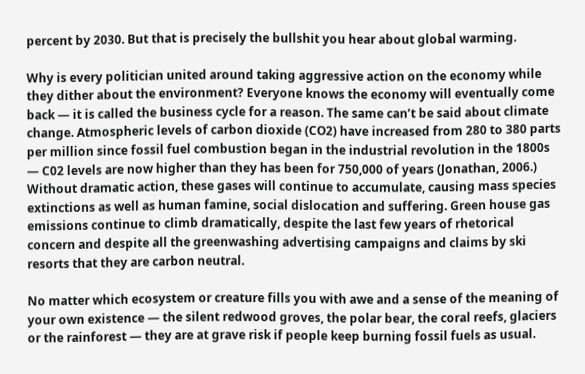percent by 2030. But that is precisely the bullshit you hear about global warming.

Why is every politician united around taking aggressive action on the economy while they dither about the environment? Everyone knows the economy will eventually come back — it is called the business cycle for a reason. The same can’t be said about climate change. Atmospheric levels of carbon dioxide (CO2) have increased from 280 to 380 parts per million since fossil fuel combustion began in the industrial revolution in the 1800s — C02 levels are now higher than they has been for 750,000 of years (Jonathan, 2006.) Without dramatic action, these gases will continue to accumulate, causing mass species extinctions as well as human famine, social dislocation and suffering. Green house gas emissions continue to climb dramatically, despite the last few years of rhetorical concern and despite all the greenwashing advertising campaigns and claims by ski resorts that they are carbon neutral.

No matter which ecosystem or creature fills you with awe and a sense of the meaning of your own existence — the silent redwood groves, the polar bear, the coral reefs, glaciers or the rainforest — they are at grave risk if people keep burning fossil fuels as usual.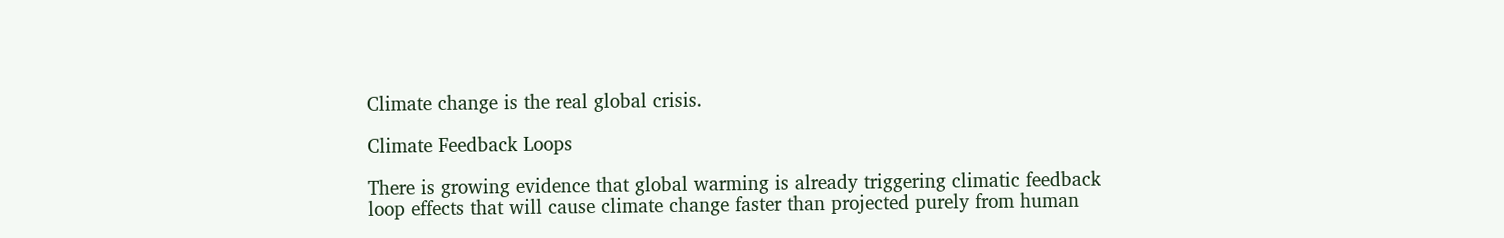Climate change is the real global crisis.

Climate Feedback Loops

There is growing evidence that global warming is already triggering climatic feedback loop effects that will cause climate change faster than projected purely from human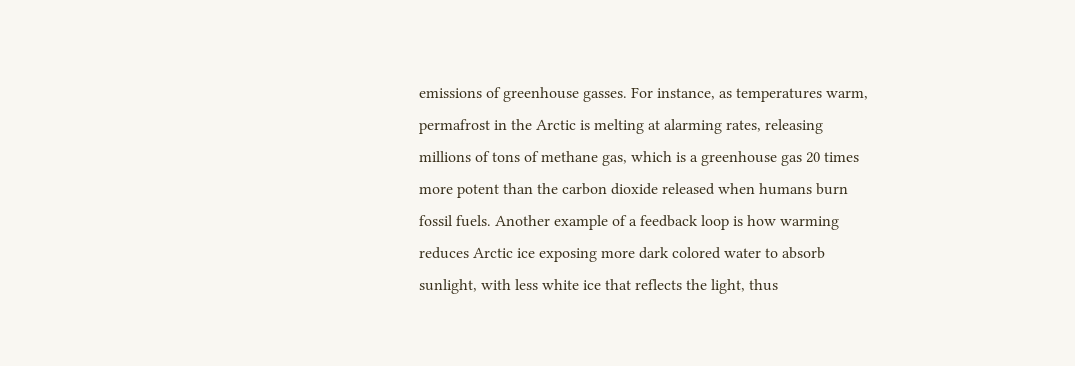emissions of greenhouse gasses. For instance, as temperatures warm, permafrost in the Arctic is melting at alarming rates, releasing millions of tons of methane gas, which is a greenhouse gas 20 times more potent than the carbon dioxide released when humans burn fossil fuels. Another example of a feedback loop is how warming reduces Arctic ice exposing more dark colored water to absorb sunlight, with less white ice that reflects the light, thus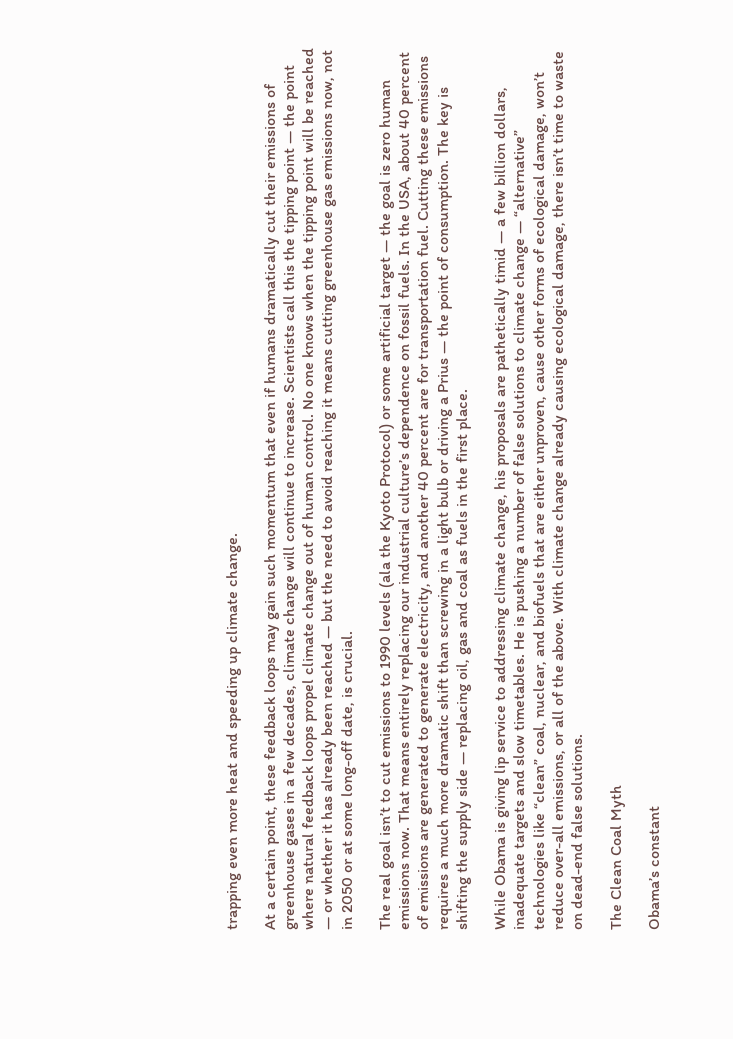trapping even more heat and speeding up climate change.

At a certain point, these feedback loops may gain such momentum that even if humans dramatically cut their emissions of greenhouse gases in a few decades, climate change will continue to increase. Scientists call this the tipping point — the point where natural feedback loops propel climate change out of human control. No one knows when the tipping point will be reached — or whether it has already been reached — but the need to avoid reaching it means cutting greenhouse gas emissions now, not in 2050 or at some long-off date, is crucial.

The real goal isn’t to cut emissions to 1990 levels (ala the Kyoto Protocol) or some artificial target — the goal is zero human emissions now. That means entirely replacing our industrial culture’s dependence on fossil fuels. In the USA, about 40 percent of emissions are generated to generate electricity, and another 40 percent are for transportation fuel. Cutting these emissions requires a much more dramatic shift than screwing in a light bulb or driving a Prius — the point of consumption. The key is shifting the supply side — replacing oil, gas and coal as fuels in the first place.

While Obama is giving lip service to addressing climate change, his proposals are pathetically timid — a few billion dollars, inadequate targets and slow timetables. He is pushing a number of false solutions to climate change — “alternative” technologies like “clean” coal, nuclear, and biofuels that are either unproven, cause other forms of ecological damage, won’t reduce over-all emissions, or all of the above. With climate change already causing ecological damage, there isn’t time to waste on dead-end false solutions.

The Clean Coal Myth

Obama’s constant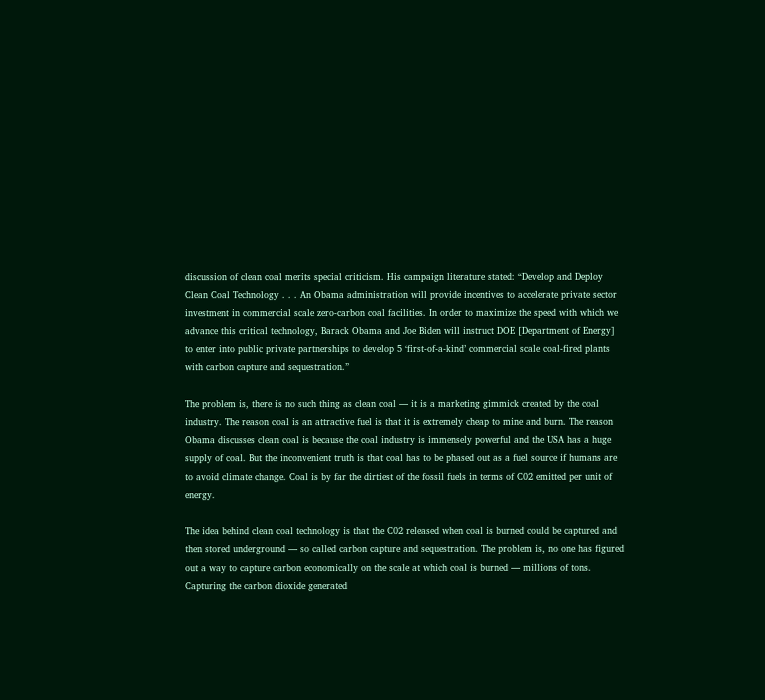discussion of clean coal merits special criticism. His campaign literature stated: “Develop and Deploy Clean Coal Technology . . . An Obama administration will provide incentives to accelerate private sector investment in commercial scale zero-carbon coal facilities. In order to maximize the speed with which we advance this critical technology, Barack Obama and Joe Biden will instruct DOE [Department of Energy] to enter into public private partnerships to develop 5 ‘first-of-a-kind’ commercial scale coal-fired plants with carbon capture and sequestration.”

The problem is, there is no such thing as clean coal — it is a marketing gimmick created by the coal industry. The reason coal is an attractive fuel is that it is extremely cheap to mine and burn. The reason Obama discusses clean coal is because the coal industry is immensely powerful and the USA has a huge supply of coal. But the inconvenient truth is that coal has to be phased out as a fuel source if humans are to avoid climate change. Coal is by far the dirtiest of the fossil fuels in terms of C02 emitted per unit of energy.

The idea behind clean coal technology is that the C02 released when coal is burned could be captured and then stored underground — so called carbon capture and sequestration. The problem is, no one has figured out a way to capture carbon economically on the scale at which coal is burned — millions of tons. Capturing the carbon dioxide generated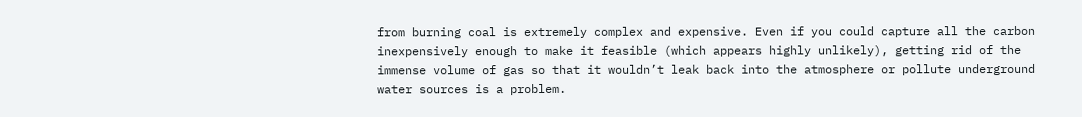from burning coal is extremely complex and expensive. Even if you could capture all the carbon inexpensively enough to make it feasible (which appears highly unlikely), getting rid of the immense volume of gas so that it wouldn’t leak back into the atmosphere or pollute underground water sources is a problem.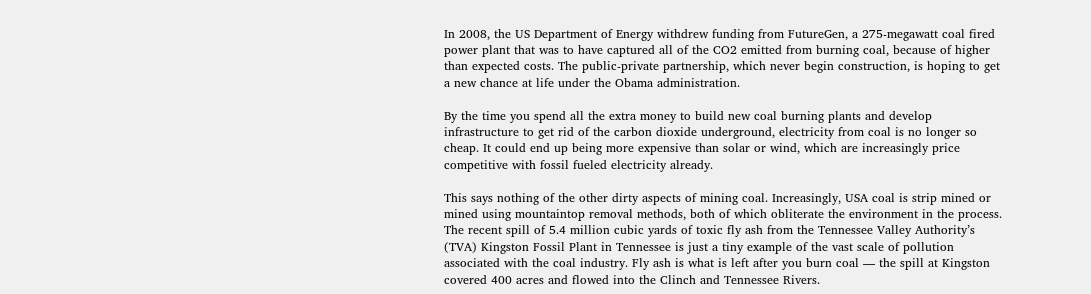In 2008, the US Department of Energy withdrew funding from FutureGen, a 275-megawatt coal fired power plant that was to have captured all of the CO2 emitted from burning coal, because of higher than expected costs. The public-private partnership, which never begin construction, is hoping to get a new chance at life under the Obama administration.

By the time you spend all the extra money to build new coal burning plants and develop infrastructure to get rid of the carbon dioxide underground, electricity from coal is no longer so cheap. It could end up being more expensive than solar or wind, which are increasingly price competitive with fossil fueled electricity already.

This says nothing of the other dirty aspects of mining coal. Increasingly, USA coal is strip mined or mined using mountaintop removal methods, both of which obliterate the environment in the process. The recent spill of 5.4 million cubic yards of toxic fly ash from the Tennessee Valley Authority’s (TVA) Kingston Fossil Plant in Tennessee is just a tiny example of the vast scale of pollution associated with the coal industry. Fly ash is what is left after you burn coal — the spill at Kingston covered 400 acres and flowed into the Clinch and Tennessee Rivers.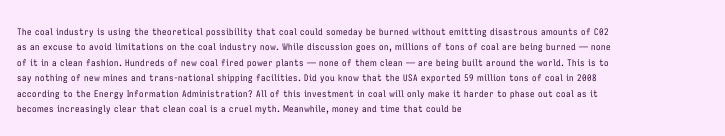The coal industry is using the theoretical possibility that coal could someday be burned without emitting disastrous amounts of C02 as an excuse to avoid limitations on the coal industry now. While discussion goes on, millions of tons of coal are being burned — none of it in a clean fashion. Hundreds of new coal fired power plants — none of them clean — are being built around the world. This is to say nothing of new mines and trans-national shipping facilities. Did you know that the USA exported 59 million tons of coal in 2008 according to the Energy Information Administration? All of this investment in coal will only make it harder to phase out coal as it becomes increasingly clear that clean coal is a cruel myth. Meanwhile, money and time that could be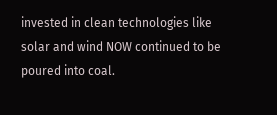invested in clean technologies like solar and wind NOW continued to be poured into coal.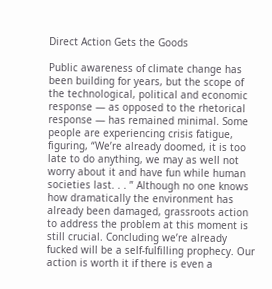Direct Action Gets the Goods

Public awareness of climate change has been building for years, but the scope of the technological, political and economic response — as opposed to the rhetorical response — has remained minimal. Some people are experiencing crisis fatigue, figuring, “We’re already doomed, it is too late to do anything, we may as well not worry about it and have fun while human societies last. . . ” Although no one knows how dramatically the environment has already been damaged, grassroots action to address the problem at this moment is still crucial. Concluding we’re already fucked will be a self-fulfilling prophecy. Our action is worth it if there is even a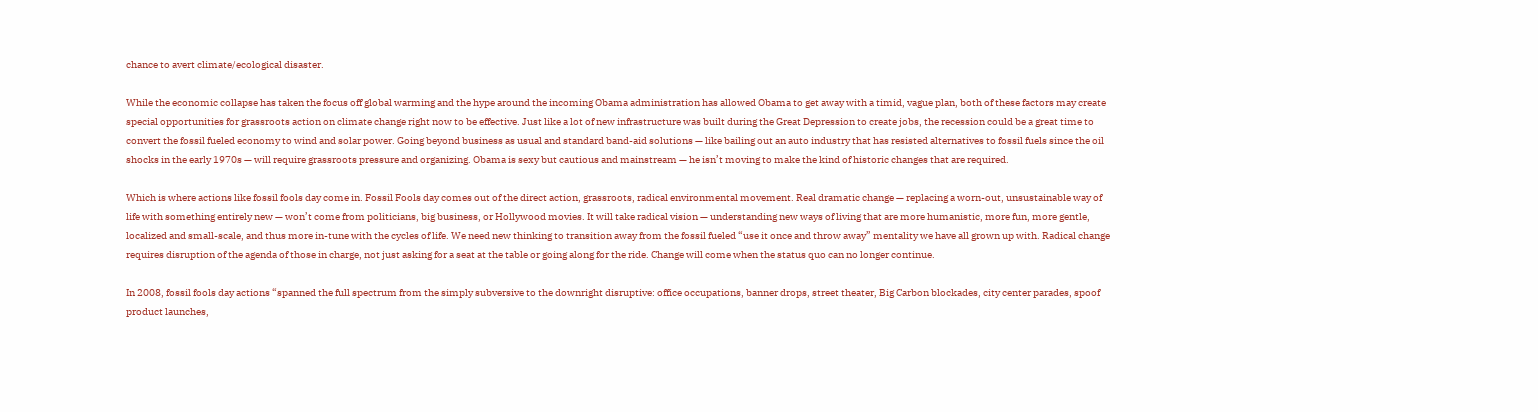chance to avert climate/ecological disaster.

While the economic collapse has taken the focus off global warming and the hype around the incoming Obama administration has allowed Obama to get away with a timid, vague plan, both of these factors may create special opportunities for grassroots action on climate change right now to be effective. Just like a lot of new infrastructure was built during the Great Depression to create jobs, the recession could be a great time to convert the fossil fueled economy to wind and solar power. Going beyond business as usual and standard band-aid solutions — like bailing out an auto industry that has resisted alternatives to fossil fuels since the oil shocks in the early 1970s — will require grassroots pressure and organizing. Obama is sexy but cautious and mainstream — he isn’t moving to make the kind of historic changes that are required.

Which is where actions like fossil fools day come in. Fossil Fools day comes out of the direct action, grassroots, radical environmental movement. Real dramatic change — replacing a worn-out, unsustainable way of life with something entirely new — won’t come from politicians, big business, or Hollywood movies. It will take radical vision — understanding new ways of living that are more humanistic, more fun, more gentle, localized and small-scale, and thus more in-tune with the cycles of life. We need new thinking to transition away from the fossil fueled “use it once and throw away” mentality we have all grown up with. Radical change requires disruption of the agenda of those in charge, not just asking for a seat at the table or going along for the ride. Change will come when the status quo can no longer continue.

In 2008, fossil fools day actions “spanned the full spectrum from the simply subversive to the downright disruptive: office occupations, banner drops, street theater, Big Carbon blockades, city center parades, spoof product launches,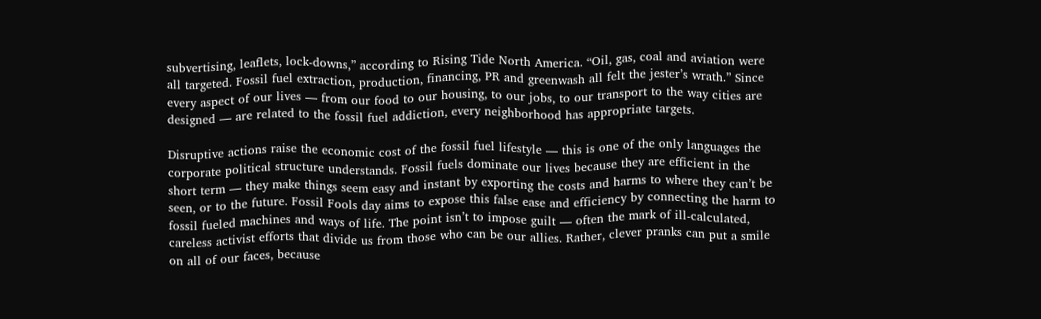subvertising, leaflets, lock-downs,” according to Rising Tide North America. “Oil, gas, coal and aviation were all targeted. Fossil fuel extraction, production, financing, PR and greenwash all felt the jester’s wrath.” Since every aspect of our lives — from our food to our housing, to our jobs, to our transport to the way cities are designed — are related to the fossil fuel addiction, every neighborhood has appropriate targets.

Disruptive actions raise the economic cost of the fossil fuel lifestyle — this is one of the only languages the corporate political structure understands. Fossil fuels dominate our lives because they are efficient in the short term — they make things seem easy and instant by exporting the costs and harms to where they can’t be seen, or to the future. Fossil Fools day aims to expose this false ease and efficiency by connecting the harm to fossil fueled machines and ways of life. The point isn’t to impose guilt — often the mark of ill-calculated, careless activist efforts that divide us from those who can be our allies. Rather, clever pranks can put a smile on all of our faces, because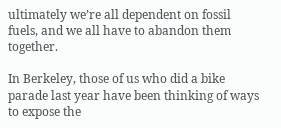ultimately we’re all dependent on fossil fuels, and we all have to abandon them together.

In Berkeley, those of us who did a bike parade last year have been thinking of ways to expose the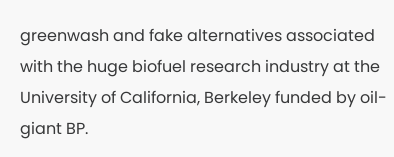greenwash and fake alternatives associated with the huge biofuel research industry at the University of California, Berkeley funded by oil-giant BP.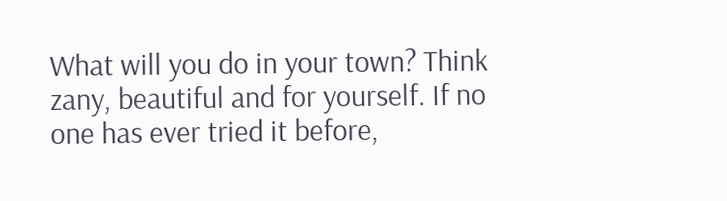What will you do in your town? Think zany, beautiful and for yourself. If no one has ever tried it before,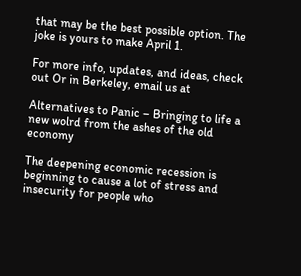that may be the best possible option. The joke is yours to make April 1.

For more info, updates, and ideas, check out Or in Berkeley, email us at

Alternatives to Panic – Bringing to life a new wolrd from the ashes of the old economy

The deepening economic recession is beginning to cause a lot of stress and insecurity for people who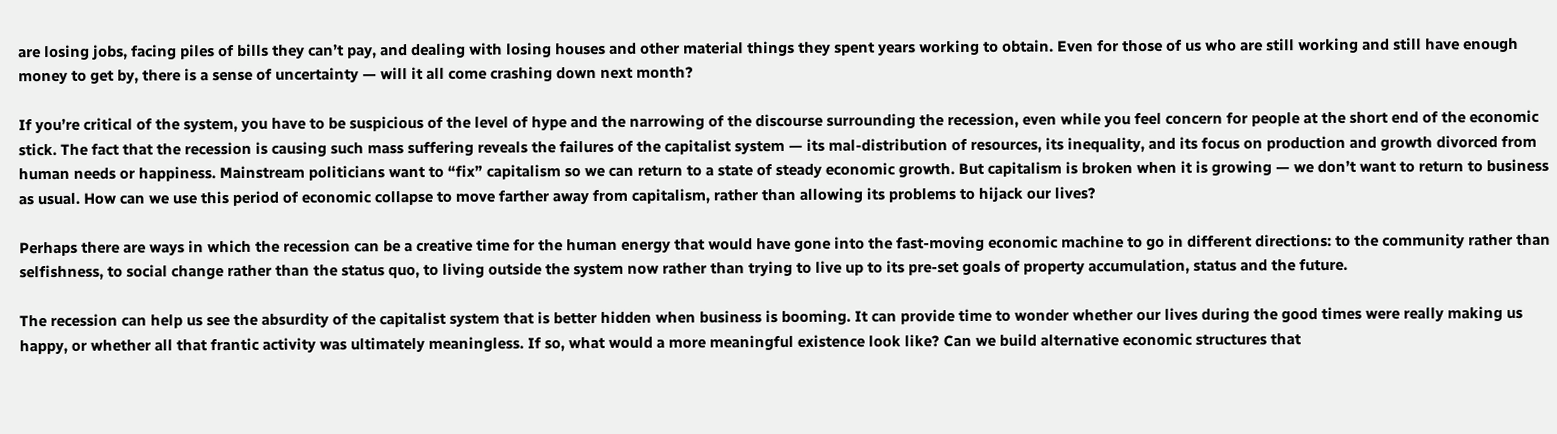are losing jobs, facing piles of bills they can’t pay, and dealing with losing houses and other material things they spent years working to obtain. Even for those of us who are still working and still have enough money to get by, there is a sense of uncertainty — will it all come crashing down next month?

If you’re critical of the system, you have to be suspicious of the level of hype and the narrowing of the discourse surrounding the recession, even while you feel concern for people at the short end of the economic stick. The fact that the recession is causing such mass suffering reveals the failures of the capitalist system — its mal-distribution of resources, its inequality, and its focus on production and growth divorced from human needs or happiness. Mainstream politicians want to “fix” capitalism so we can return to a state of steady economic growth. But capitalism is broken when it is growing — we don’t want to return to business as usual. How can we use this period of economic collapse to move farther away from capitalism, rather than allowing its problems to hijack our lives?

Perhaps there are ways in which the recession can be a creative time for the human energy that would have gone into the fast-moving economic machine to go in different directions: to the community rather than selfishness, to social change rather than the status quo, to living outside the system now rather than trying to live up to its pre-set goals of property accumulation, status and the future.

The recession can help us see the absurdity of the capitalist system that is better hidden when business is booming. It can provide time to wonder whether our lives during the good times were really making us happy, or whether all that frantic activity was ultimately meaningless. If so, what would a more meaningful existence look like? Can we build alternative economic structures that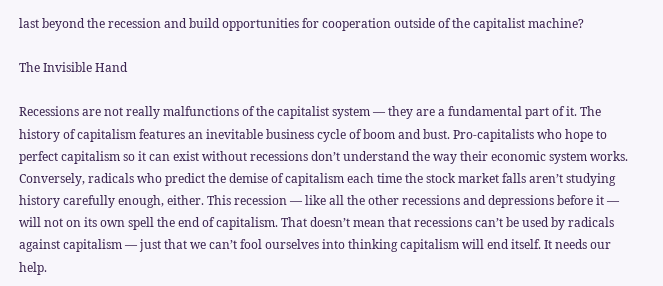last beyond the recession and build opportunities for cooperation outside of the capitalist machine?

The Invisible Hand

Recessions are not really malfunctions of the capitalist system — they are a fundamental part of it. The history of capitalism features an inevitable business cycle of boom and bust. Pro-capitalists who hope to perfect capitalism so it can exist without recessions don’t understand the way their economic system works. Conversely, radicals who predict the demise of capitalism each time the stock market falls aren’t studying history carefully enough, either. This recession — like all the other recessions and depressions before it — will not on its own spell the end of capitalism. That doesn’t mean that recessions can’t be used by radicals against capitalism — just that we can’t fool ourselves into thinking capitalism will end itself. It needs our help.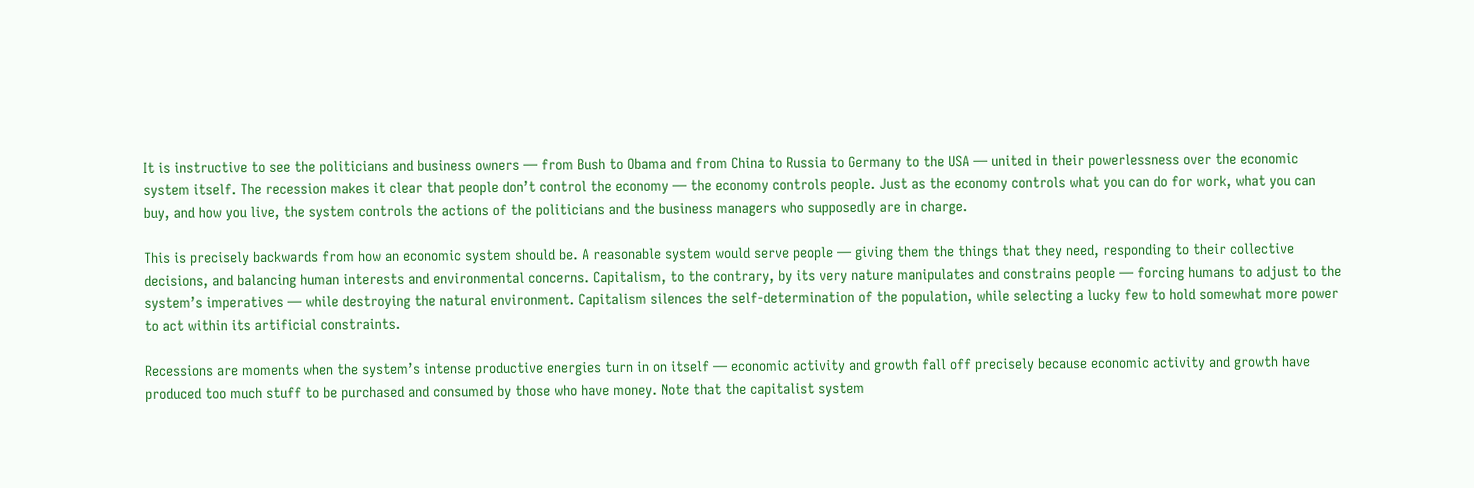It is instructive to see the politicians and business owners — from Bush to Obama and from China to Russia to Germany to the USA — united in their powerlessness over the economic system itself. The recession makes it clear that people don’t control the economy — the economy controls people. Just as the economy controls what you can do for work, what you can buy, and how you live, the system controls the actions of the politicians and the business managers who supposedly are in charge.

This is precisely backwards from how an economic system should be. A reasonable system would serve people — giving them the things that they need, responding to their collective decisions, and balancing human interests and environmental concerns. Capitalism, to the contrary, by its very nature manipulates and constrains people — forcing humans to adjust to the system’s imperatives — while destroying the natural environment. Capitalism silences the self-determination of the population, while selecting a lucky few to hold somewhat more power to act within its artificial constraints.

Recessions are moments when the system’s intense productive energies turn in on itself — economic activity and growth fall off precisely because economic activity and growth have produced too much stuff to be purchased and consumed by those who have money. Note that the capitalist system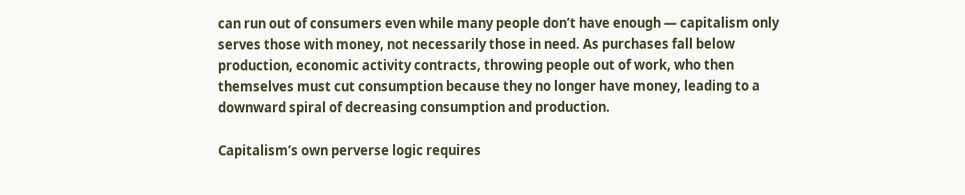can run out of consumers even while many people don’t have enough — capitalism only serves those with money, not necessarily those in need. As purchases fall below production, economic activity contracts, throwing people out of work, who then themselves must cut consumption because they no longer have money, leading to a downward spiral of decreasing consumption and production.

Capitalism’s own perverse logic requires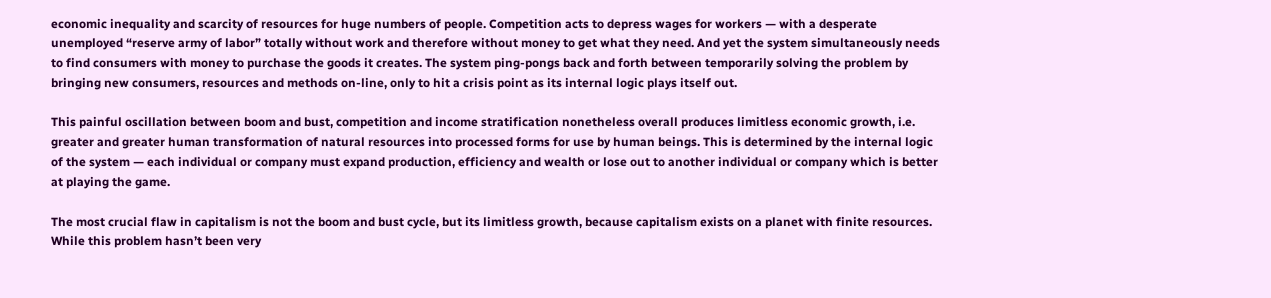economic inequality and scarcity of resources for huge numbers of people. Competition acts to depress wages for workers — with a desperate unemployed “reserve army of labor” totally without work and therefore without money to get what they need. And yet the system simultaneously needs to find consumers with money to purchase the goods it creates. The system ping-pongs back and forth between temporarily solving the problem by bringing new consumers, resources and methods on-line, only to hit a crisis point as its internal logic plays itself out.

This painful oscillation between boom and bust, competition and income stratification nonetheless overall produces limitless economic growth, i.e. greater and greater human transformation of natural resources into processed forms for use by human beings. This is determined by the internal logic of the system — each individual or company must expand production, efficiency and wealth or lose out to another individual or company which is better at playing the game.

The most crucial flaw in capitalism is not the boom and bust cycle, but its limitless growth, because capitalism exists on a planet with finite resources. While this problem hasn’t been very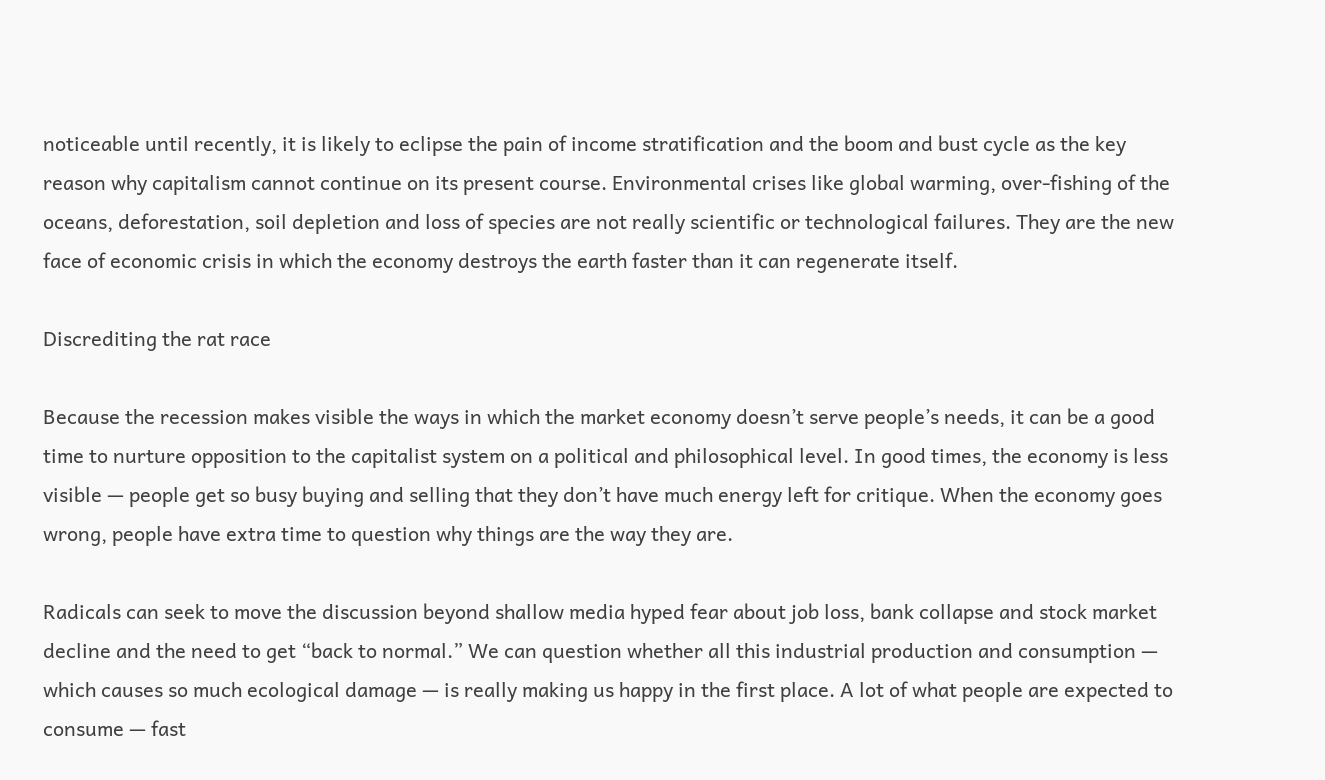noticeable until recently, it is likely to eclipse the pain of income stratification and the boom and bust cycle as the key reason why capitalism cannot continue on its present course. Environmental crises like global warming, over-fishing of the oceans, deforestation, soil depletion and loss of species are not really scientific or technological failures. They are the new face of economic crisis in which the economy destroys the earth faster than it can regenerate itself.

Discrediting the rat race

Because the recession makes visible the ways in which the market economy doesn’t serve people’s needs, it can be a good time to nurture opposition to the capitalist system on a political and philosophical level. In good times, the economy is less visible — people get so busy buying and selling that they don’t have much energy left for critique. When the economy goes wrong, people have extra time to question why things are the way they are.

Radicals can seek to move the discussion beyond shallow media hyped fear about job loss, bank collapse and stock market decline and the need to get “back to normal.” We can question whether all this industrial production and consumption — which causes so much ecological damage — is really making us happy in the first place. A lot of what people are expected to consume — fast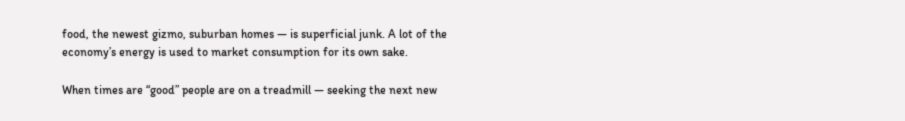food, the newest gizmo, suburban homes — is superficial junk. A lot of the economy’s energy is used to market consumption for its own sake.

When times are “good” people are on a treadmill — seeking the next new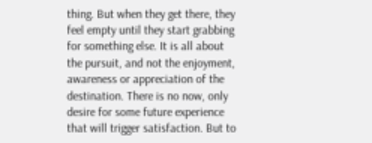thing. But when they get there, they feel empty until they start grabbing for something else. It is all about the pursuit, and not the enjoyment, awareness or appreciation of the destination. There is no now, only desire for some future experience that will trigger satisfaction. But to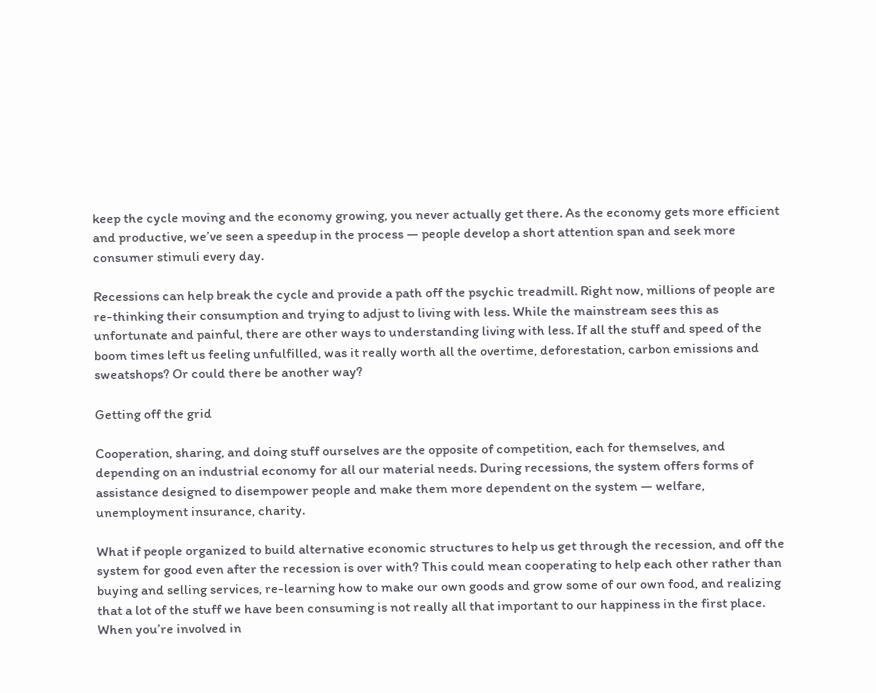keep the cycle moving and the economy growing, you never actually get there. As the economy gets more efficient and productive, we’ve seen a speedup in the process — people develop a short attention span and seek more consumer stimuli every day.

Recessions can help break the cycle and provide a path off the psychic treadmill. Right now, millions of people are re-thinking their consumption and trying to adjust to living with less. While the mainstream sees this as unfortunate and painful, there are other ways to understanding living with less. If all the stuff and speed of the boom times left us feeling unfulfilled, was it really worth all the overtime, deforestation, carbon emissions and sweatshops? Or could there be another way?

Getting off the grid

Cooperation, sharing, and doing stuff ourselves are the opposite of competition, each for themselves, and depending on an industrial economy for all our material needs. During recessions, the system offers forms of assistance designed to disempower people and make them more dependent on the system — welfare, unemployment insurance, charity.

What if people organized to build alternative economic structures to help us get through the recession, and off the system for good even after the recession is over with? This could mean cooperating to help each other rather than buying and selling services, re-learning how to make our own goods and grow some of our own food, and realizing that a lot of the stuff we have been consuming is not really all that important to our happiness in the first place. When you’re involved in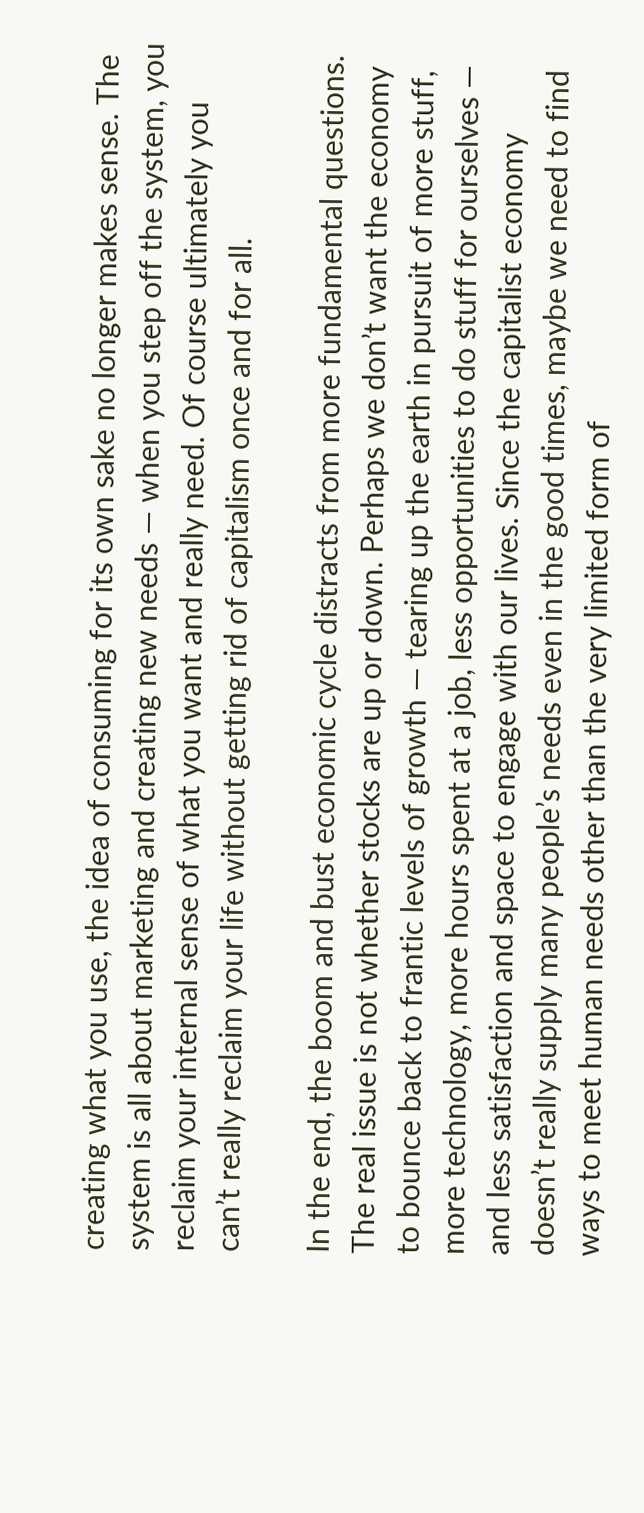creating what you use, the idea of consuming for its own sake no longer makes sense. The system is all about marketing and creating new needs — when you step off the system, you reclaim your internal sense of what you want and really need. Of course ultimately you can’t really reclaim your life without getting rid of capitalism once and for all.

In the end, the boom and bust economic cycle distracts from more fundamental questions. The real issue is not whether stocks are up or down. Perhaps we don’t want the economy to bounce back to frantic levels of growth — tearing up the earth in pursuit of more stuff, more technology, more hours spent at a job, less opportunities to do stuff for ourselves — and less satisfaction and space to engage with our lives. Since the capitalist economy doesn’t really supply many people’s needs even in the good times, maybe we need to find ways to meet human needs other than the very limited form of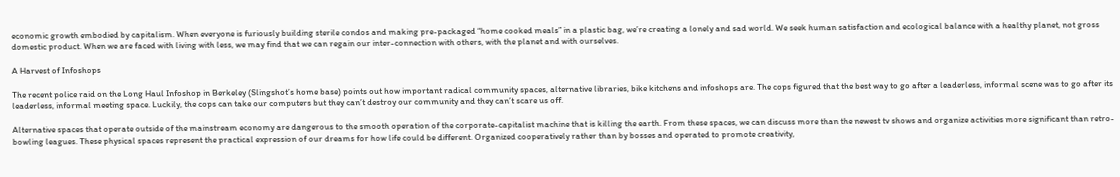economic growth embodied by capitalism. When everyone is furiously building sterile condos and making pre-packaged “home cooked meals” in a plastic bag, we’re creating a lonely and sad world. We seek human satisfaction and ecological balance with a healthy planet, not gross domestic product. When we are faced with living with less, we may find that we can regain our inter-connection with others, with the planet and with ourselves.

A Harvest of Infoshops

The recent police raid on the Long Haul Infoshop in Berkeley (Slingshot’s home base) points out how important radical community spaces, alternative libraries, bike kitchens and infoshops are. The cops figured that the best way to go after a leaderless, informal scene was to go after its leaderless, informal meeting space. Luckily, the cops can take our computers but they can’t destroy our community and they can’t scare us off.

Alternative spaces that operate outside of the mainstream economy are dangerous to the smooth operation of the corporate-capitalist machine that is killing the earth. From these spaces, we can discuss more than the newest tv shows and organize activities more significant than retro-bowling leagues. These physical spaces represent the practical expression of our dreams for how life could be different. Organized cooperatively rather than by bosses and operated to promote creativity,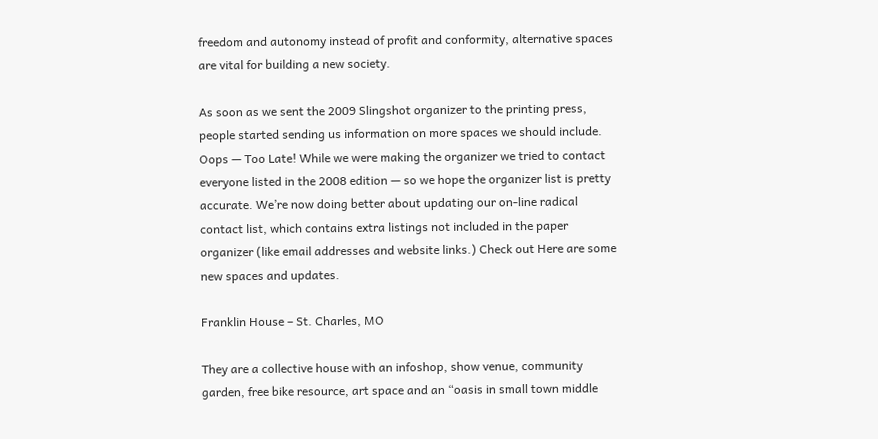freedom and autonomy instead of profit and conformity, alternative spaces are vital for building a new society.

As soon as we sent the 2009 Slingshot organizer to the printing press, people started sending us information on more spaces we should include. Oops — Too Late! While we were making the organizer we tried to contact everyone listed in the 2008 edition — so we hope the organizer list is pretty accurate. We’re now doing better about updating our on-line radical contact list, which contains extra listings not included in the paper organizer (like email addresses and website links.) Check out Here are some new spaces and updates.

Franklin House – St. Charles, MO

They are a collective house with an infoshop, show venue, community garden, free bike resource, art space and an “oasis in small town middle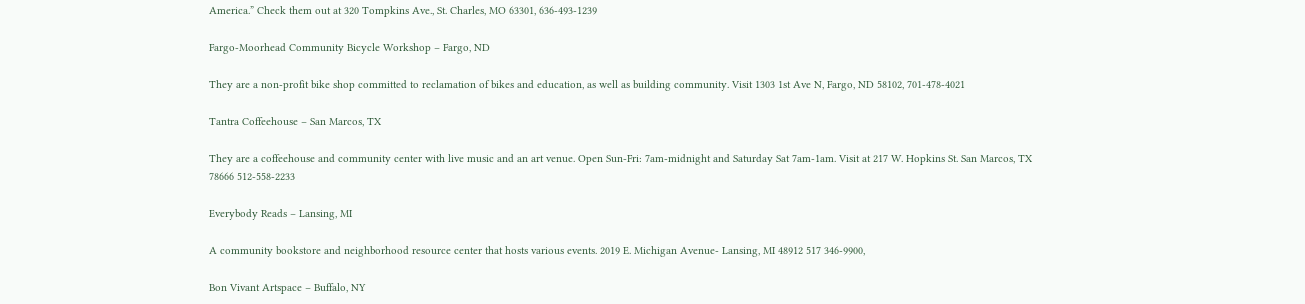America.” Check them out at 320 Tompkins Ave., St. Charles, MO 63301, 636-493-1239

Fargo-Moorhead Community Bicycle Workshop – Fargo, ND

They are a non-profit bike shop committed to reclamation of bikes and education, as well as building community. Visit 1303 1st Ave N, Fargo, ND 58102, 701-478-4021

Tantra Coffeehouse – San Marcos, TX

They are a coffeehouse and community center with live music and an art venue. Open Sun-Fri: 7am-midnight and Saturday Sat 7am-1am. Visit at 217 W. Hopkins St. San Marcos, TX 78666 512-558-2233

Everybody Reads – Lansing, MI

A community bookstore and neighborhood resource center that hosts various events. 2019 E. Michigan Avenue- Lansing, MI 48912 517 346-9900,

Bon Vivant Artspace – Buffalo, NY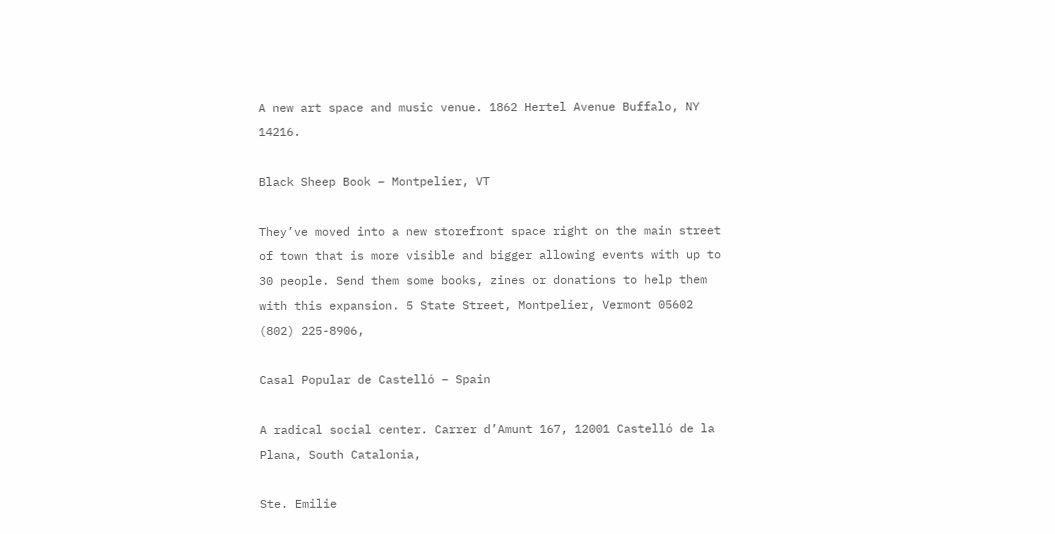A new art space and music venue. 1862 Hertel Avenue Buffalo, NY 14216.

Black Sheep Book – Montpelier, VT

They’ve moved into a new storefront space right on the main street of town that is more visible and bigger allowing events with up to 30 people. Send them some books, zines or donations to help them with this expansion. 5 State Street, Montpelier, Vermont 05602 (802) 225-8906,

Casal Popular de Castelló – Spain

A radical social center. Carrer d’Amunt 167, 12001 Castelló de la Plana, South Catalonia,

Ste. Emilie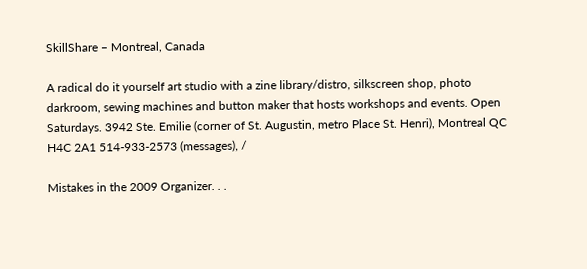SkillShare – Montreal, Canada

A radical do it yourself art studio with a zine library/distro, silkscreen shop, photo darkroom, sewing machines and button maker that hosts workshops and events. Open Saturdays. 3942 Ste. Emilie (corner of St. Augustin, metro Place St. Henri), Montreal QC H4C 2A1 514-933-2573 (messages), /

Mistakes in the 2009 Organizer. . .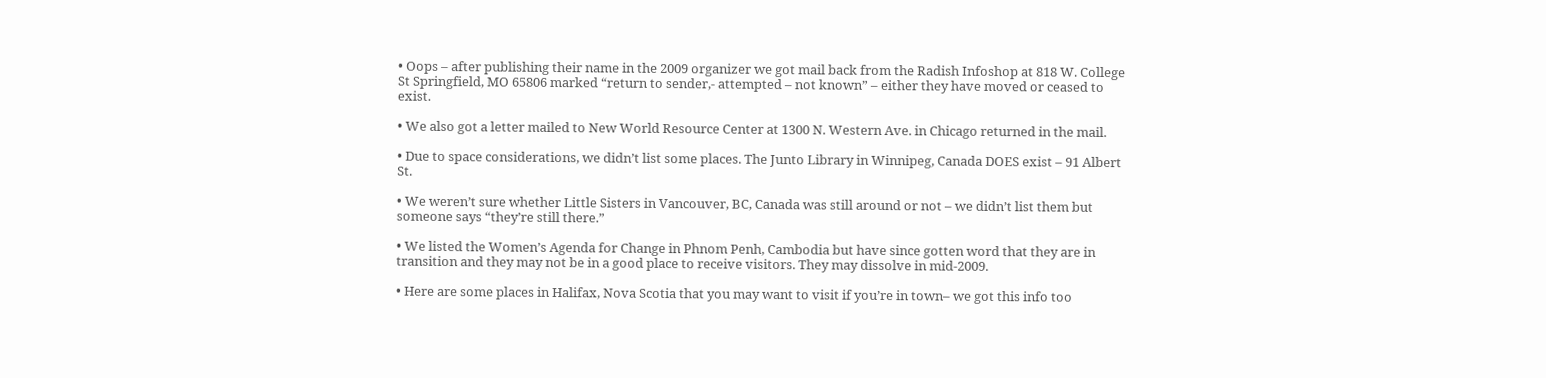• Oops – after publishing their name in the 2009 organizer we got mail back from the Radish Infoshop at 818 W. College St Springfield, MO 65806 marked “return to sender,- attempted – not known” – either they have moved or ceased to exist.

• We also got a letter mailed to New World Resource Center at 1300 N. Western Ave. in Chicago returned in the mail.

• Due to space considerations, we didn’t list some places. The Junto Library in Winnipeg, Canada DOES exist – 91 Albert St.

• We weren’t sure whether Little Sisters in Vancouver, BC, Canada was still around or not – we didn’t list them but someone says “they’re still there.”

• We listed the Women’s Agenda for Change in Phnom Penh, Cambodia but have since gotten word that they are in transition and they may not be in a good place to receive visitors. They may dissolve in mid-2009.

• Here are some places in Halifax, Nova Scotia that you may want to visit if you’re in town– we got this info too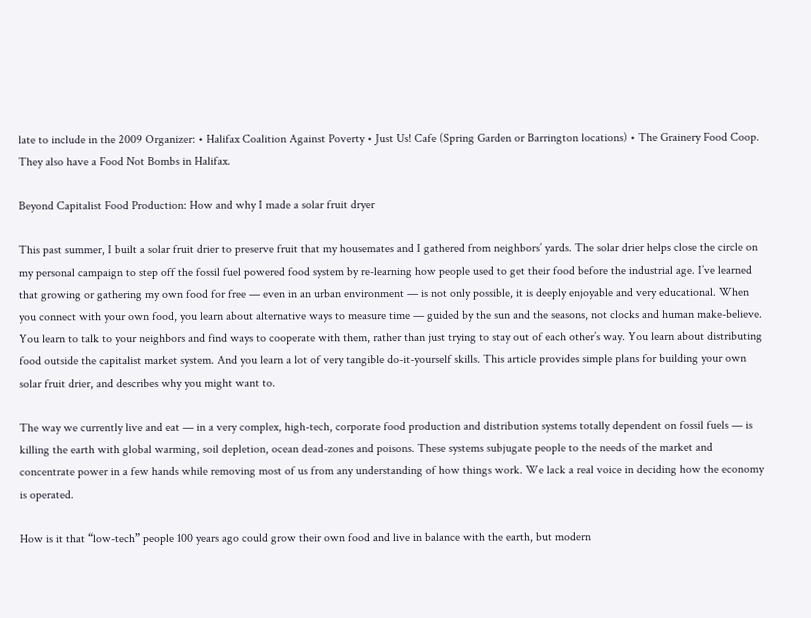late to include in the 2009 Organizer: • Halifax Coalition Against Poverty • Just Us! Cafe (Spring Garden or Barrington locations) • The Grainery Food Coop. They also have a Food Not Bombs in Halifax.

Beyond Capitalist Food Production: How and why I made a solar fruit dryer

This past summer, I built a solar fruit drier to preserve fruit that my housemates and I gathered from neighbors’ yards. The solar drier helps close the circle on my personal campaign to step off the fossil fuel powered food system by re-learning how people used to get their food before the industrial age. I’ve learned that growing or gathering my own food for free — even in an urban environment — is not only possible, it is deeply enjoyable and very educational. When you connect with your own food, you learn about alternative ways to measure time — guided by the sun and the seasons, not clocks and human make-believe. You learn to talk to your neighbors and find ways to cooperate with them, rather than just trying to stay out of each other’s way. You learn about distributing food outside the capitalist market system. And you learn a lot of very tangible do-it-yourself skills. This article provides simple plans for building your own solar fruit drier, and describes why you might want to.

The way we currently live and eat — in a very complex, high-tech, corporate food production and distribution systems totally dependent on fossil fuels — is killing the earth with global warming, soil depletion, ocean dead-zones and poisons. These systems subjugate people to the needs of the market and concentrate power in a few hands while removing most of us from any understanding of how things work. We lack a real voice in deciding how the economy is operated.

How is it that “low-tech” people 100 years ago could grow their own food and live in balance with the earth, but modern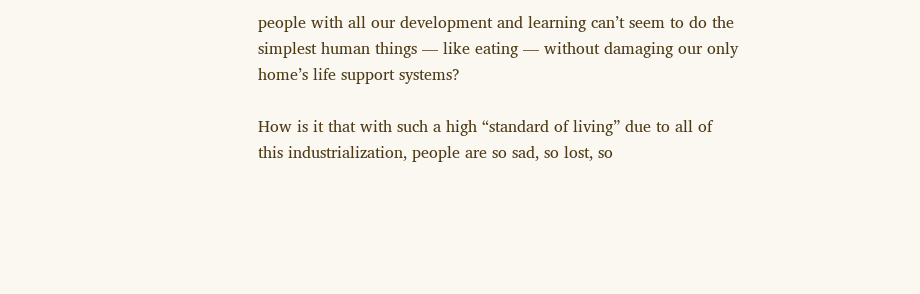people with all our development and learning can’t seem to do the simplest human things — like eating — without damaging our only home’s life support systems?

How is it that with such a high “standard of living” due to all of this industrialization, people are so sad, so lost, so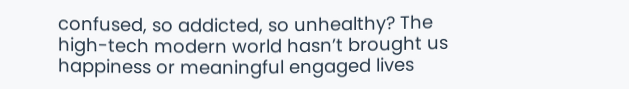confused, so addicted, so unhealthy? The high-tech modern world hasn’t brought us happiness or meaningful engaged lives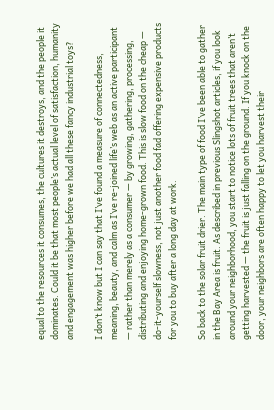equal to the resources it consumes, the cultures it destroys, and the people it dominates. Could it be that most people’s actual level of satisfaction, humanity and engagement was higher before we had all these fancy industrial toys?

I don’t know but I can say that I’ve found a measure of connectedness, meaning, beauty, and calm as I’ve re-joined life’s web as an active participant — rather than merely as a consumer — by growing, gathering, processing, distributing and enjoying home-grown food. This is slow food on the cheap — do-it-yourself slowness, not just another food fad offering expensive products for you to buy after a long day at work.

So back to the solar fruit drier. The main type of food I’ve been able to gather in the Bay Area is fruit. As described in previous Slingshot articles, if you look around your neighborhood, you start to notice lots of fruit trees that aren’t getting harvested — the fruit is just falling on the ground. If you knock on the door, your neighbors are often happy to let you harvest their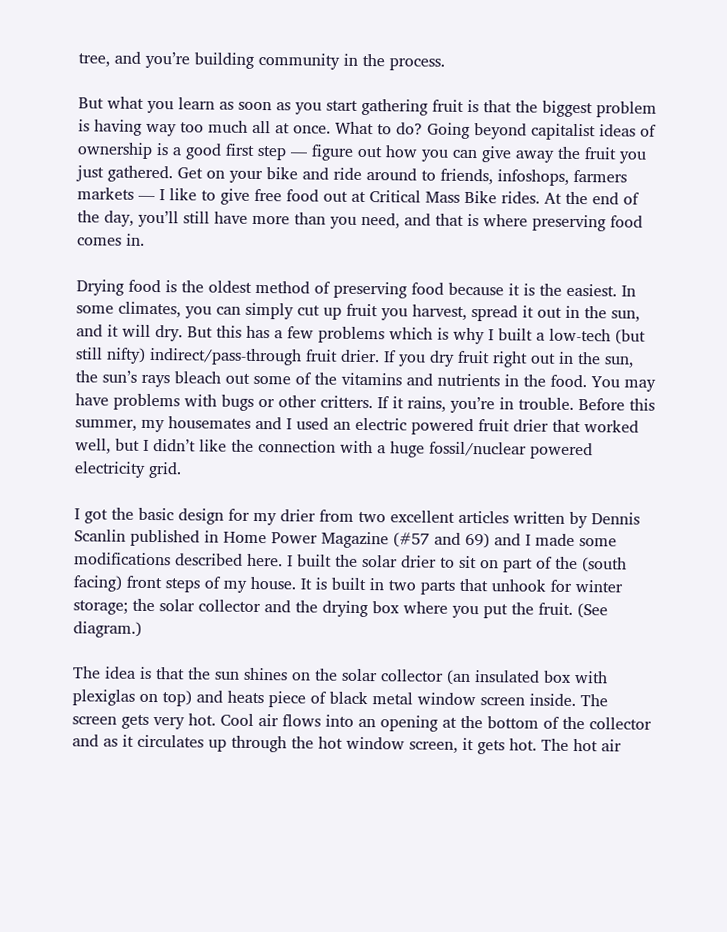tree, and you’re building community in the process.

But what you learn as soon as you start gathering fruit is that the biggest problem is having way too much all at once. What to do? Going beyond capitalist ideas of ownership is a good first step — figure out how you can give away the fruit you just gathered. Get on your bike and ride around to friends, infoshops, farmers markets — I like to give free food out at Critical Mass Bike rides. At the end of the day, you’ll still have more than you need, and that is where preserving food comes in.

Drying food is the oldest method of preserving food because it is the easiest. In some climates, you can simply cut up fruit you harvest, spread it out in the sun, and it will dry. But this has a few problems which is why I built a low-tech (but still nifty) indirect/pass-through fruit drier. If you dry fruit right out in the sun, the sun’s rays bleach out some of the vitamins and nutrients in the food. You may have problems with bugs or other critters. If it rains, you’re in trouble. Before this summer, my housemates and I used an electric powered fruit drier that worked well, but I didn’t like the connection with a huge fossil/nuclear powered electricity grid.

I got the basic design for my drier from two excellent articles written by Dennis Scanlin published in Home Power Magazine (#57 and 69) and I made some modifications described here. I built the solar drier to sit on part of the (south facing) front steps of my house. It is built in two parts that unhook for winter storage; the solar collector and the drying box where you put the fruit. (See diagram.)

The idea is that the sun shines on the solar collector (an insulated box with plexiglas on top) and heats piece of black metal window screen inside. The screen gets very hot. Cool air flows into an opening at the bottom of the collector and as it circulates up through the hot window screen, it gets hot. The hot air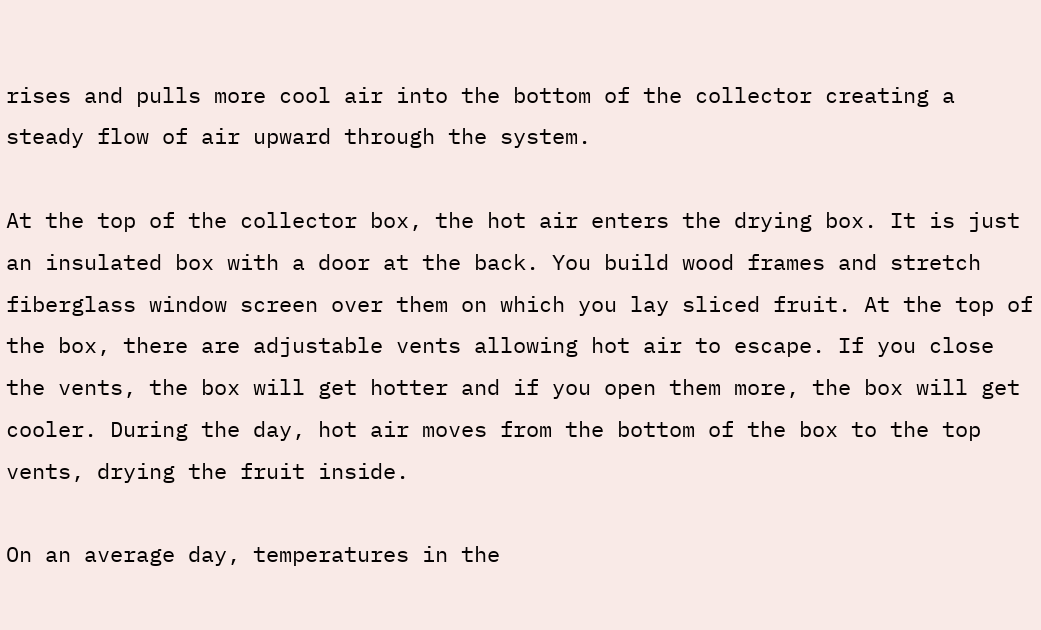rises and pulls more cool air into the bottom of the collector creating a steady flow of air upward through the system.

At the top of the collector box, the hot air enters the drying box. It is just an insulated box with a door at the back. You build wood frames and stretch fiberglass window screen over them on which you lay sliced fruit. At the top of the box, there are adjustable vents allowing hot air to escape. If you close the vents, the box will get hotter and if you open them more, the box will get cooler. During the day, hot air moves from the bottom of the box to the top vents, drying the fruit inside.

On an average day, temperatures in the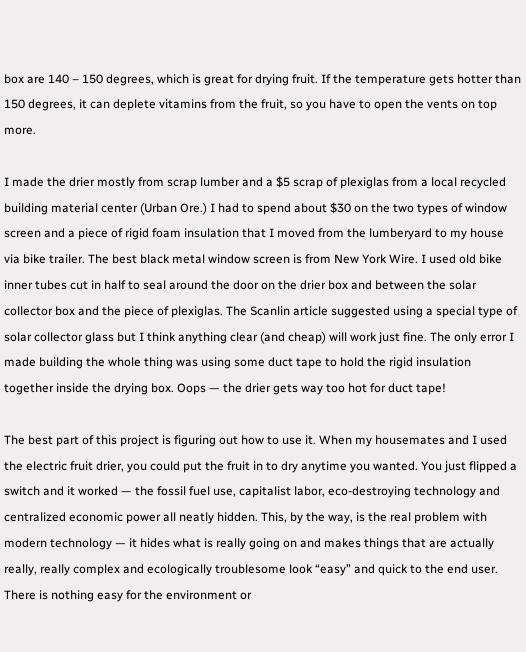box are 140 – 150 degrees, which is great for drying fruit. If the temperature gets hotter than 150 degrees, it can deplete vitamins from the fruit, so you have to open the vents on top more.

I made the drier mostly from scrap lumber and a $5 scrap of plexiglas from a local recycled building material center (Urban Ore.) I had to spend about $30 on the two types of window screen and a piece of rigid foam insulation that I moved from the lumberyard to my house via bike trailer. The best black metal window screen is from New York Wire. I used old bike inner tubes cut in half to seal around the door on the drier box and between the solar collector box and the piece of plexiglas. The Scanlin article suggested using a special type of solar collector glass but I think anything clear (and cheap) will work just fine. The only error I made building the whole thing was using some duct tape to hold the rigid insulation together inside the drying box. Oops — the drier gets way too hot for duct tape!

The best part of this project is figuring out how to use it. When my housemates and I used the electric fruit drier, you could put the fruit in to dry anytime you wanted. You just flipped a switch and it worked — the fossil fuel use, capitalist labor, eco-destroying technology and centralized economic power all neatly hidden. This, by the way, is the real problem with modern technology — it hides what is really going on and makes things that are actually really, really complex and ecologically troublesome look “easy” and quick to the end user. There is nothing easy for the environment or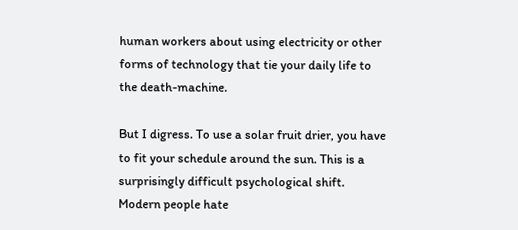human workers about using electricity or other forms of technology that tie your daily life to the death-machine.

But I digress. To use a solar fruit drier, you have to fit your schedule around the sun. This is a surprisingly difficult psychological shift. Modern people hate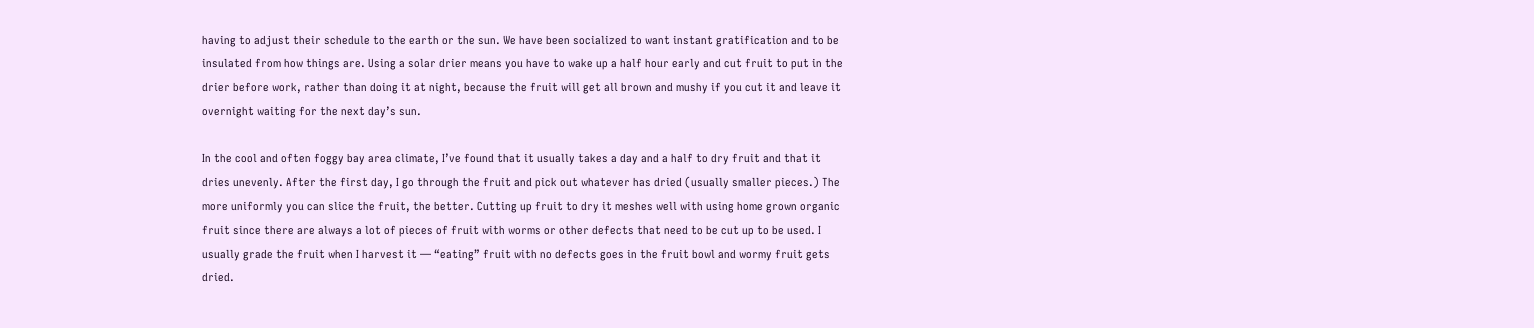having to adjust their schedule to the earth or the sun. We have been socialized to want instant gratification and to be insulated from how things are. Using a solar drier means you have to wake up a half hour early and cut fruit to put in the drier before work, rather than doing it at night, because the fruit will get all brown and mushy if you cut it and leave it overnight waiting for the next day’s sun.

In the cool and often foggy bay area climate, I’ve found that it usually takes a day and a half to dry fruit and that it dries unevenly. After the first day, I go through the fruit and pick out whatever has dried (usually smaller pieces.) The more uniformly you can slice the fruit, the better. Cutting up fruit to dry it meshes well with using home grown organic fruit since there are always a lot of pieces of fruit with worms or other defects that need to be cut up to be used. I usually grade the fruit when I harvest it — “eating” fruit with no defects goes in the fruit bowl and wormy fruit gets dried.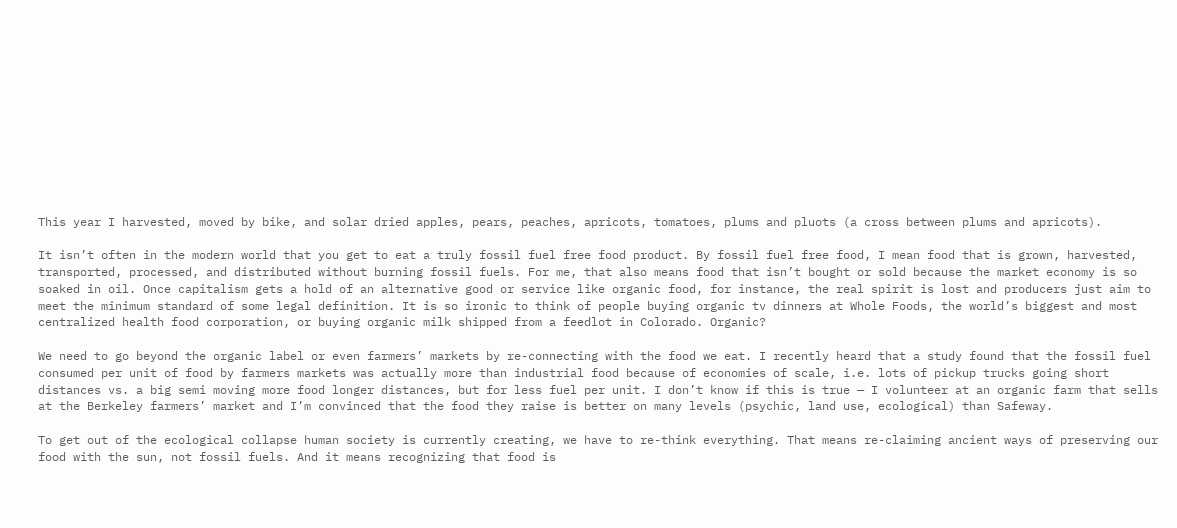This year I harvested, moved by bike, and solar dried apples, pears, peaches, apricots, tomatoes, plums and pluots (a cross between plums and apricots).

It isn’t often in the modern world that you get to eat a truly fossil fuel free food product. By fossil fuel free food, I mean food that is grown, harvested, transported, processed, and distributed without burning fossil fuels. For me, that also means food that isn’t bought or sold because the market economy is so soaked in oil. Once capitalism gets a hold of an alternative good or service like organic food, for instance, the real spirit is lost and producers just aim to meet the minimum standard of some legal definition. It is so ironic to think of people buying organic tv dinners at Whole Foods, the world’s biggest and most centralized health food corporation, or buying organic milk shipped from a feedlot in Colorado. Organic?

We need to go beyond the organic label or even farmers’ markets by re-connecting with the food we eat. I recently heard that a study found that the fossil fuel consumed per unit of food by farmers markets was actually more than industrial food because of economies of scale, i.e. lots of pickup trucks going short distances vs. a big semi moving more food longer distances, but for less fuel per unit. I don’t know if this is true — I volunteer at an organic farm that sells at the Berkeley farmers’ market and I’m convinced that the food they raise is better on many levels (psychic, land use, ecological) than Safeway.

To get out of the ecological collapse human society is currently creating, we have to re-think everything. That means re-claiming ancient ways of preserving our food with the sun, not fossil fuels. And it means recognizing that food is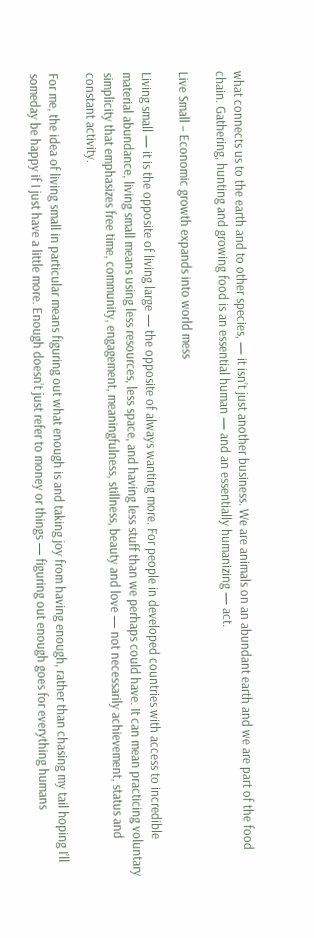what connects us to the earth and to other species, — it isn’t just another business. We are animals on an abundant earth and we are part of the food chain. Gathering, hunting and growing food is an essential human — and an essentially humanizing — act.

Live Small – Economic growth expands into world mess

Living small — it is the opposite of living large — the opposite of always wanting more. For people in developed countries with access to incredible material abundance, living small means using less resources, less space, and having less stuff than we perhaps could have. It can mean practicing voluntary simplicity that emphasizes free time, community, engagement, meaningfulness, stillness, beauty and love — not necessarily achievement, status and constant activity.

For me, the idea of living small in particular means figuring out what enough is and taking joy from having enough, rather than chasing my tail hoping I’ll someday be happy if I just have a little more. Enough doesn’t just refer to money or things — figuring out enough goes for everything humans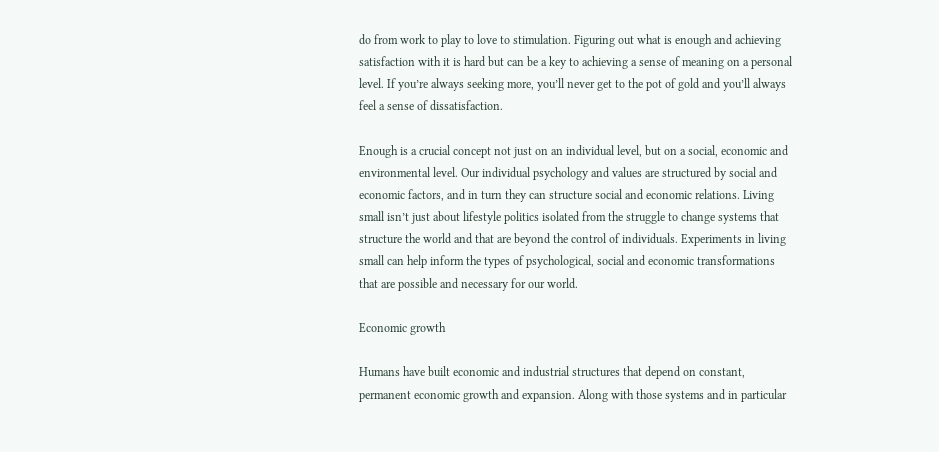do from work to play to love to stimulation. Figuring out what is enough and achieving satisfaction with it is hard but can be a key to achieving a sense of meaning on a personal level. If you’re always seeking more, you’ll never get to the pot of gold and you’ll always feel a sense of dissatisfaction.

Enough is a crucial concept not just on an individual level, but on a social, economic and environmental level. Our individual psychology and values are structured by social and economic factors, and in turn they can structure social and economic relations. Living small isn’t just about lifestyle politics isolated from the struggle to change systems that structure the world and that are beyond the control of individuals. Experiments in living small can help inform the types of psychological, social and economic transformations that are possible and necessary for our world.

Economic growth

Humans have built economic and industrial structures that depend on constant, permanent economic growth and expansion. Along with those systems and in particular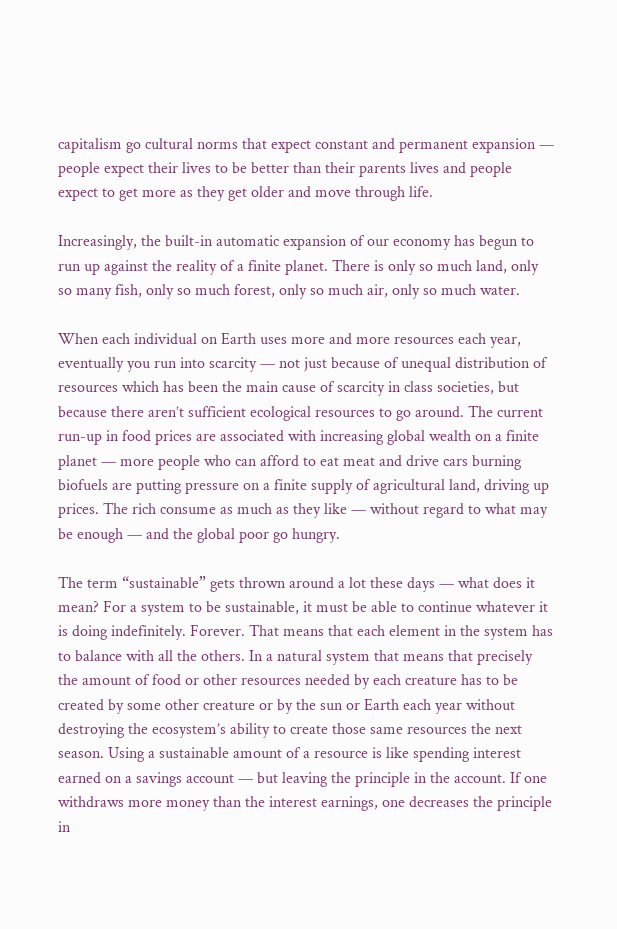capitalism go cultural norms that expect constant and permanent expansion — people expect their lives to be better than their parents lives and people expect to get more as they get older and move through life.

Increasingly, the built-in automatic expansion of our economy has begun to run up against the reality of a finite planet. There is only so much land, only so many fish, only so much forest, only so much air, only so much water.

When each individual on Earth uses more and more resources each year, eventually you run into scarcity — not just because of unequal distribution of resources which has been the main cause of scarcity in class societies, but because there aren’t sufficient ecological resources to go around. The current run-up in food prices are associated with increasing global wealth on a finite planet — more people who can afford to eat meat and drive cars burning biofuels are putting pressure on a finite supply of agricultural land, driving up prices. The rich consume as much as they like — without regard to what may be enough — and the global poor go hungry.

The term “sustainable” gets thrown around a lot these days — what does it mean? For a system to be sustainable, it must be able to continue whatever it is doing indefinitely. Forever. That means that each element in the system has to balance with all the others. In a natural system that means that precisely the amount of food or other resources needed by each creature has to be created by some other creature or by the sun or Earth each year without destroying the ecosystem’s ability to create those same resources the next season. Using a sustainable amount of a resource is like spending interest earned on a savings account — but leaving the principle in the account. If one withdraws more money than the interest earnings, one decreases the principle in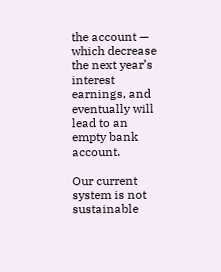the account — which decrease the next year’s interest earnings, and eventually will lead to an empty bank account.

Our current system is not sustainable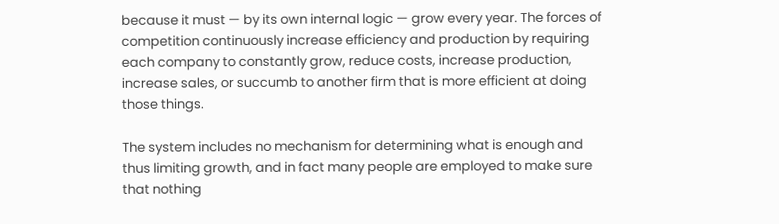because it must — by its own internal logic — grow every year. The forces of competition continuously increase efficiency and production by requiring each company to constantly grow, reduce costs, increase production, increase sales, or succumb to another firm that is more efficient at doing those things.

The system includes no mechanism for determining what is enough and thus limiting growth, and in fact many people are employed to make sure that nothing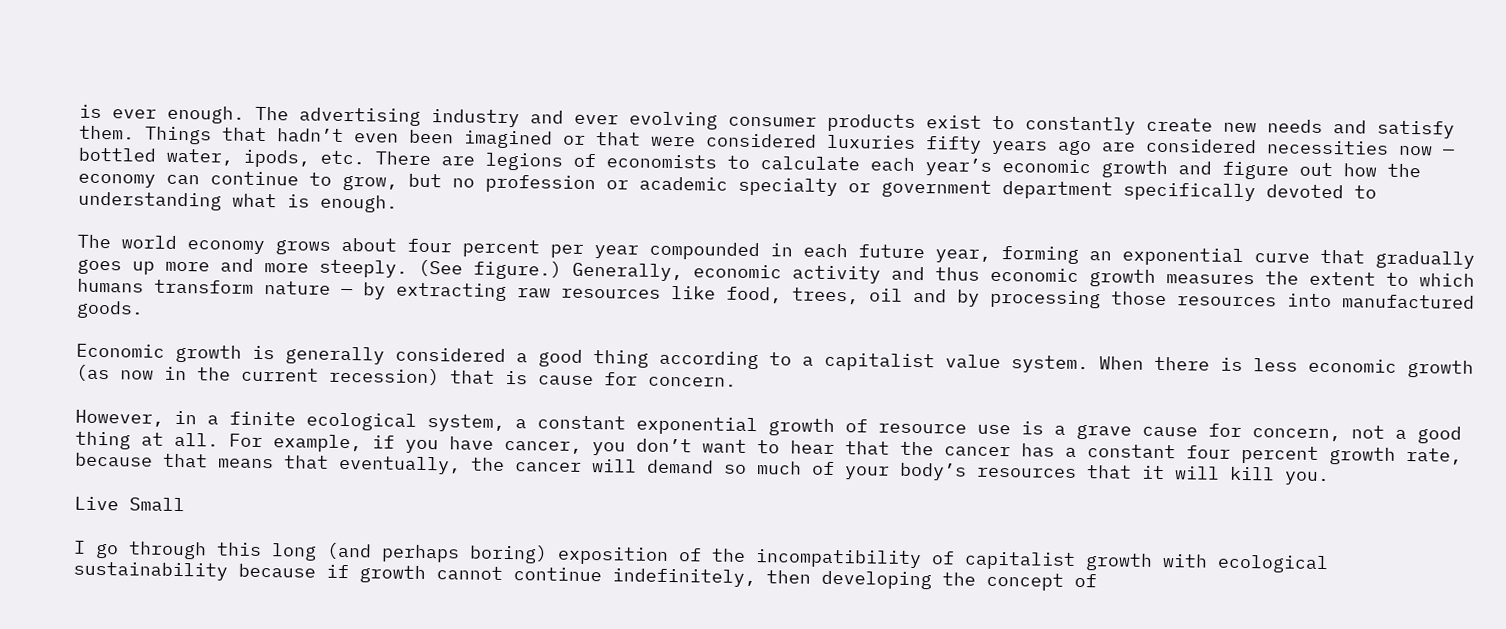is ever enough. The advertising industry and ever evolving consumer products exist to constantly create new needs and satisfy them. Things that hadn’t even been imagined or that were considered luxuries fifty years ago are considered necessities now — bottled water, ipods, etc. There are legions of economists to calculate each year’s economic growth and figure out how the economy can continue to grow, but no profession or academic specialty or government department specifically devoted to understanding what is enough.

The world economy grows about four percent per year compounded in each future year, forming an exponential curve that gradually goes up more and more steeply. (See figure.) Generally, economic activity and thus economic growth measures the extent to which humans transform nature — by extracting raw resources like food, trees, oil and by processing those resources into manufactured goods.

Economic growth is generally considered a good thing according to a capitalist value system. When there is less economic growth (as now in the current recession) that is cause for concern.

However, in a finite ecological system, a constant exponential growth of resource use is a grave cause for concern, not a good thing at all. For example, if you have cancer, you don’t want to hear that the cancer has a constant four percent growth rate, because that means that eventually, the cancer will demand so much of your body’s resources that it will kill you.

Live Small

I go through this long (and perhaps boring) exposition of the incompatibility of capitalist growth with ecological sustainability because if growth cannot continue indefinitely, then developing the concept of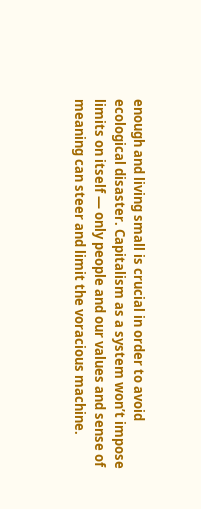enough and living small is crucial in order to avoid ecological disaster. Capitalism as a system won’t impose limits on itself — only people and our values and sense of meaning can steer and limit the voracious machine.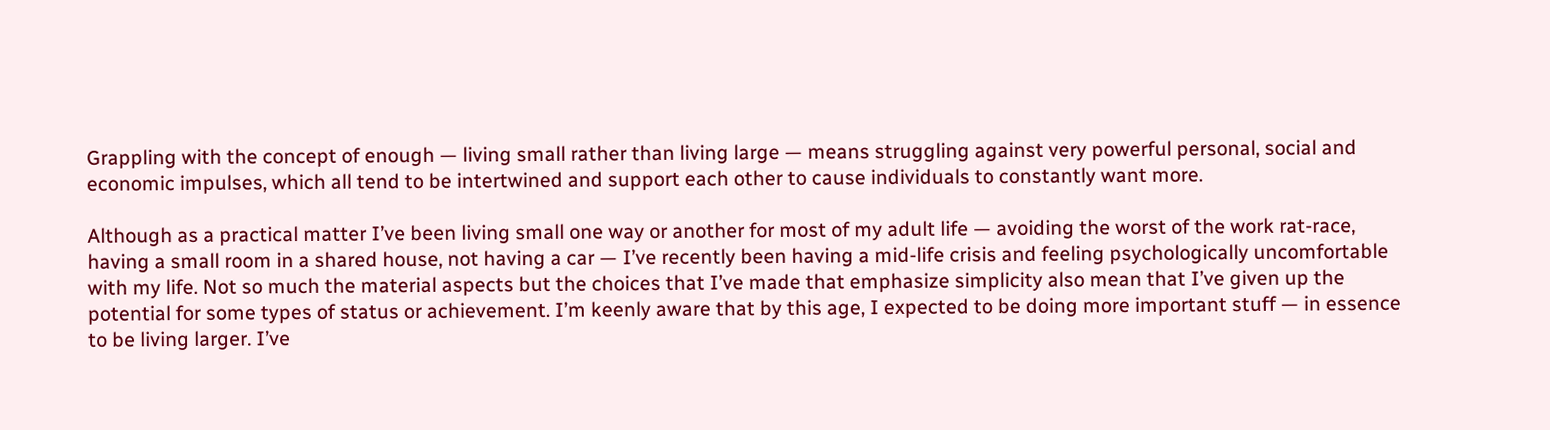Grappling with the concept of enough — living small rather than living large — means struggling against very powerful personal, social and economic impulses, which all tend to be intertwined and support each other to cause individuals to constantly want more.

Although as a practical matter I’ve been living small one way or another for most of my adult life — avoiding the worst of the work rat-race, having a small room in a shared house, not having a car — I’ve recently been having a mid-life crisis and feeling psychologically uncomfortable with my life. Not so much the material aspects but the choices that I’ve made that emphasize simplicity also mean that I’ve given up the potential for some types of status or achievement. I’m keenly aware that by this age, I expected to be doing more important stuff — in essence to be living larger. I’ve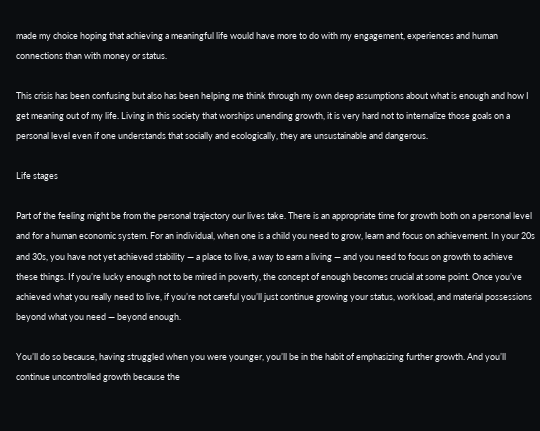made my choice hoping that achieving a meaningful life would have more to do with my engagement, experiences and human connections than with money or status.

This crisis has been confusing but also has been helping me think through my own deep assumptions about what is enough and how I get meaning out of my life. Living in this society that worships unending growth, it is very hard not to internalize those goals on a personal level even if one understands that socially and ecologically, they are unsustainable and dangerous.

Life stages

Part of the feeling might be from the personal trajectory our lives take. There is an appropriate time for growth both on a personal level and for a human economic system. For an individual, when one is a child you need to grow, learn and focus on achievement. In your 20s and 30s, you have not yet achieved stability — a place to live, a way to earn a living — and you need to focus on growth to achieve these things. If you’re lucky enough not to be mired in poverty, the concept of enough becomes crucial at some point. Once you’ve achieved what you really need to live, if you’re not careful you’ll just continue growing your status, workload, and material possessions beyond what you need — beyond enough.

You’ll do so because, having struggled when you were younger, you’ll be in the habit of emphasizing further growth. And you’ll continue uncontrolled growth because the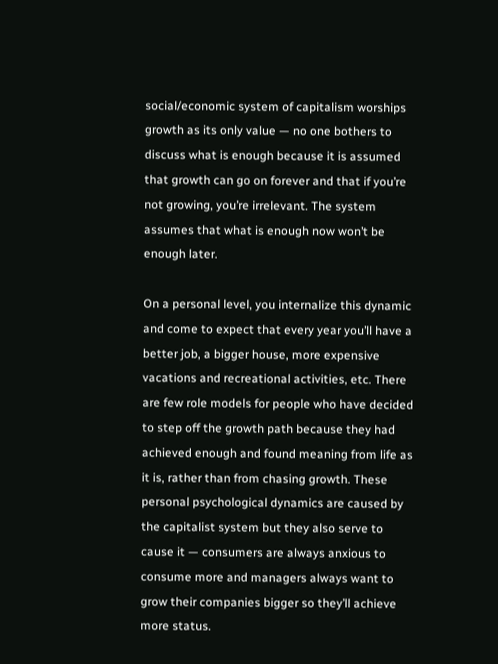social/economic system of capitalism worships growth as its only value — no one bothers to discuss what is enough because it is assumed that growth can go on forever and that if you’re not growing, you’re irrelevant. The system assumes that what is enough now won’t be enough later.

On a personal level, you internalize this dynamic and come to expect that every year you’ll have a better job, a bigger house, more expensive vacations and recreational activities, etc. There are few role models for people who have decided to step off the growth path because they had achieved enough and found meaning from life as it is, rather than from chasing growth. These personal psychological dynamics are caused by the capitalist system but they also serve to cause it — consumers are always anxious to consume more and managers always want to grow their companies bigger so they’ll achieve more status.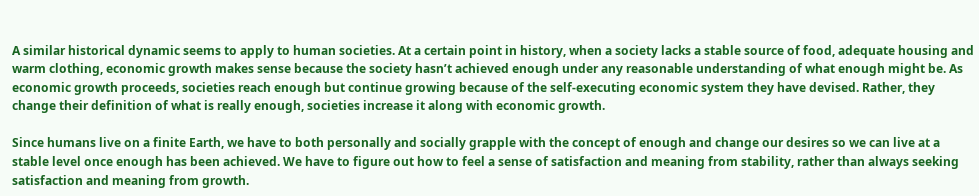A similar historical dynamic seems to apply to human societies. At a certain point in history, when a society lacks a stable source of food, adequate housing and warm clothing, economic growth makes sense because the society hasn’t achieved enough under any reasonable understanding of what enough might be. As economic growth proceeds, societies reach enough but continue growing because of the self-executing economic system they have devised. Rather, they change their definition of what is really enough, societies increase it along with economic growth.

Since humans live on a finite Earth, we have to both personally and socially grapple with the concept of enough and change our desires so we can live at a stable level once enough has been achieved. We have to figure out how to feel a sense of satisfaction and meaning from stability, rather than always seeking satisfaction and meaning from growth.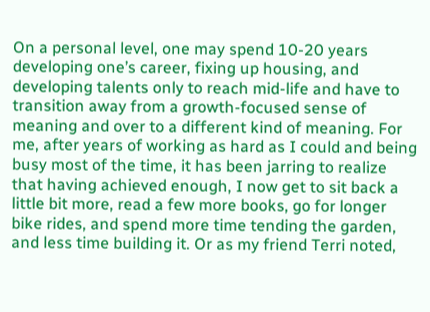On a personal level, one may spend 10-20 years developing one’s career, fixing up housing, and developing talents only to reach mid-life and have to transition away from a growth-focused sense of meaning and over to a different kind of meaning. For me, after years of working as hard as I could and being busy most of the time, it has been jarring to realize that having achieved enough, I now get to sit back a little bit more, read a few more books, go for longer bike rides, and spend more time tending the garden, and less time building it. Or as my friend Terri noted,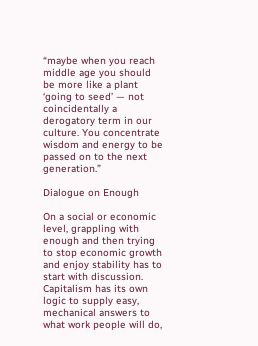“maybe when you reach middle age you should be more like a plant ‘going to seed’ — not coincidentally a derogatory term in our culture. You concentrate wisdom and energy to be passed on to the next generation.”

Dialogue on Enough

On a social or economic level, grappling with enough and then trying to stop economic growth and enjoy stability has to start with discussion. Capitalism has its own logic to supply easy, mechanical answers to what work people will do,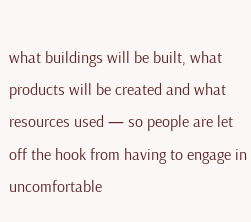what buildings will be built, what products will be created and what resources used — so people are let off the hook from having to engage in uncomfortable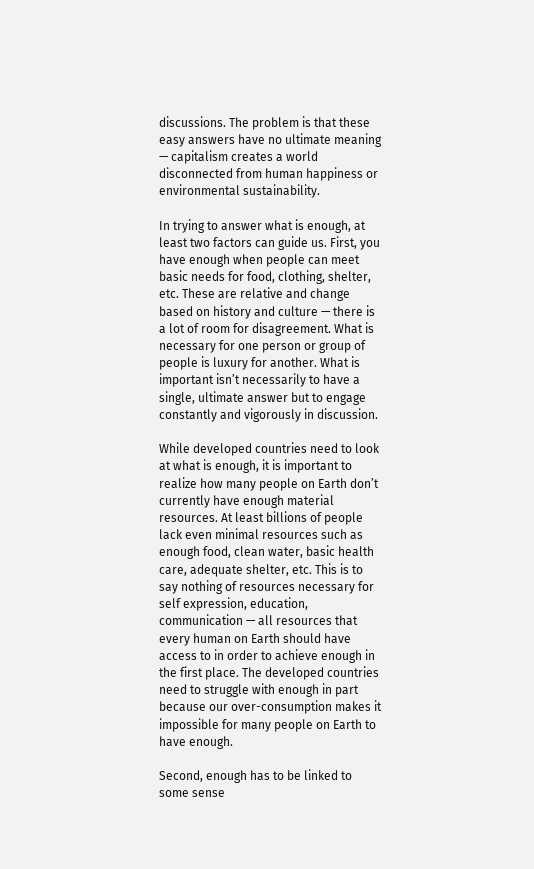discussions. The problem is that these easy answers have no ultimate meaning — capitalism creates a world disconnected from human happiness or environmental sustainability.

In trying to answer what is enough, at least two factors can guide us. First, you have enough when people can meet basic needs for food, clothing, shelter, etc. These are relative and change based on history and culture — there is a lot of room for disagreement. What is necessary for one person or group of people is luxury for another. What is important isn’t necessarily to have a single, ultimate answer but to engage constantly and vigorously in discussion.

While developed countries need to look at what is enough, it is important to realize how many people on Earth don’t currently have enough material resources. At least billions of people lack even minimal resources such as enough food, clean water, basic health care, adequate shelter, etc. This is to say nothing of resources necessary for self expression, education, communication — all resources that every human on Earth should have access to in order to achieve enough in the first place. The developed countries need to struggle with enough in part because our over-consumption makes it impossible for many people on Earth to have enough.

Second, enough has to be linked to some sense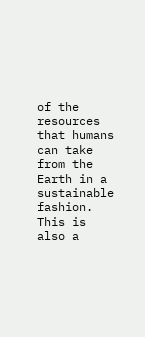of the resources that humans can take from the Earth in a sustainable fashion. This is also a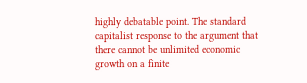highly debatable point. The standard capitalist response to the argument that there cannot be unlimited economic growth on a finite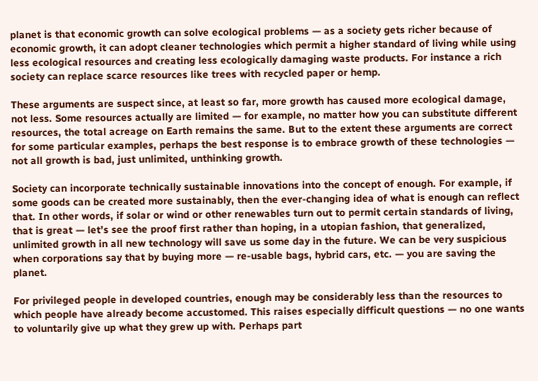planet is that economic growth can solve ecological problems — as a society gets richer because of economic growth, it can adopt cleaner technologies which permit a higher standard of living while using less ecological resources and creating less ecologically damaging waste products. For instance a rich society can replace scarce resources like trees with recycled paper or hemp.

These arguments are suspect since, at least so far, more growth has caused more ecological damage, not less. Some resources actually are limited — for example, no matter how you can substitute different resources, the total acreage on Earth remains the same. But to the extent these arguments are correct for some particular examples, perhaps the best response is to embrace growth of these technologies — not all growth is bad, just unlimited, unthinking growth.

Society can incorporate technically sustainable innovations into the concept of enough. For example, if some goods can be created more sustainably, then the ever-changing idea of what is enough can reflect that. In other words, if solar or wind or other renewables turn out to permit certain standards of living, that is great — let’s see the proof first rather than hoping, in a utopian fashion, that generalized, unlimited growth in all new technology will save us some day in the future. We can be very suspicious when corporations say that by buying more — re-usable bags, hybrid cars, etc. — you are saving the planet.

For privileged people in developed countries, enough may be considerably less than the resources to which people have already become accustomed. This raises especially difficult questions — no one wants to voluntarily give up what they grew up with. Perhaps part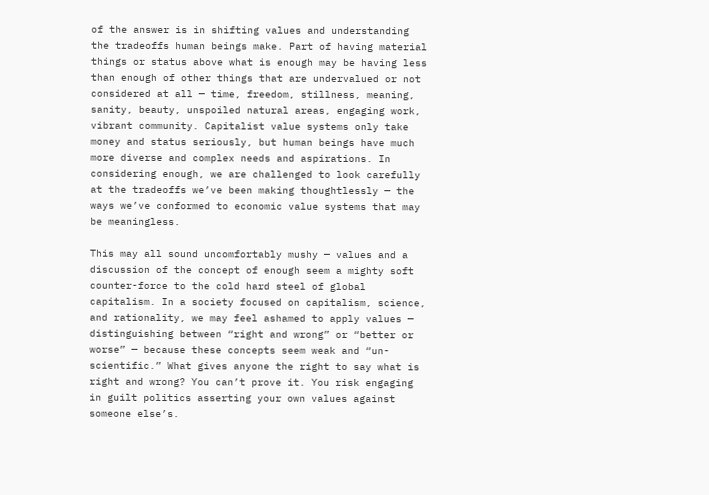of the answer is in shifting values and understanding the tradeoffs human beings make. Part of having material things or status above what is enough may be having less than enough of other things that are undervalued or not considered at all — time, freedom, stillness, meaning, sanity, beauty, unspoiled natural areas, engaging work, vibrant community. Capitalist value systems only take money and status seriously, but human beings have much more diverse and complex needs and aspirations. In considering enough, we are challenged to look carefully at the tradeoffs we’ve been making thoughtlessly — the ways we’ve conformed to economic value systems that may be meaningless.

This may all sound uncomfortably mushy — values and a discussion of the concept of enough seem a mighty soft counter-force to the cold hard steel of global capitalism. In a society focused on capitalism, science, and rationality, we may feel ashamed to apply values — distinguishing between “right and wrong” or “better or worse” — because these concepts seem weak and “un-scientific.” What gives anyone the right to say what is right and wrong? You can’t prove it. You risk engaging in guilt politics asserting your own values against someone else’s.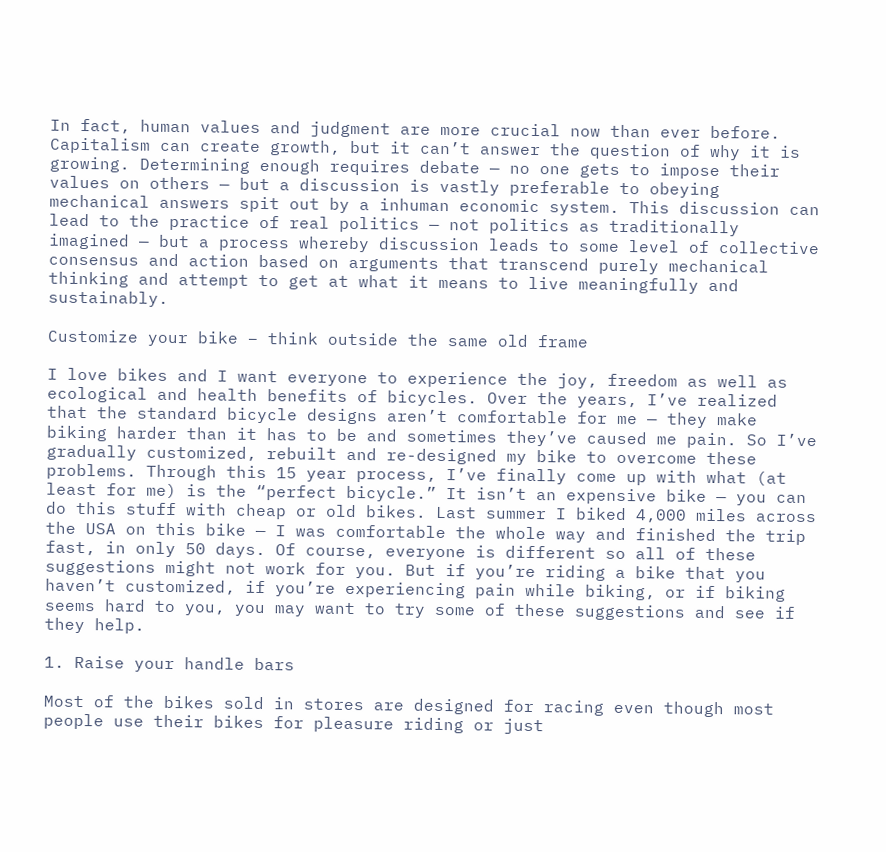In fact, human values and judgment are more crucial now than ever before. Capitalism can create growth, but it can’t answer the question of why it is growing. Determining enough requires debate — no one gets to impose their values on others — but a discussion is vastly preferable to obeying mechanical answers spit out by a inhuman economic system. This discussion can lead to the practice of real politics — not politics as traditionally imagined — but a process whereby discussion leads to some level of collective consensus and action based on arguments that transcend purely mechanical thinking and attempt to get at what it means to live meaningfully and sustainably.

Customize your bike – think outside the same old frame

I love bikes and I want everyone to experience the joy, freedom as well as ecological and health benefits of bicycles. Over the years, I’ve realized that the standard bicycle designs aren’t comfortable for me — they make biking harder than it has to be and sometimes they’ve caused me pain. So I’ve gradually customized, rebuilt and re-designed my bike to overcome these problems. Through this 15 year process, I’ve finally come up with what (at least for me) is the “perfect bicycle.” It isn’t an expensive bike — you can do this stuff with cheap or old bikes. Last summer I biked 4,000 miles across the USA on this bike — I was comfortable the whole way and finished the trip fast, in only 50 days. Of course, everyone is different so all of these suggestions might not work for you. But if you’re riding a bike that you haven’t customized, if you’re experiencing pain while biking, or if biking seems hard to you, you may want to try some of these suggestions and see if they help.

1. Raise your handle bars

Most of the bikes sold in stores are designed for racing even though most people use their bikes for pleasure riding or just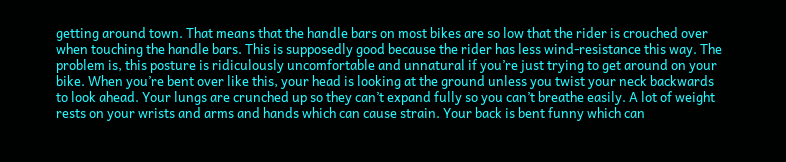getting around town. That means that the handle bars on most bikes are so low that the rider is crouched over when touching the handle bars. This is supposedly good because the rider has less wind-resistance this way. The problem is, this posture is ridiculously uncomfortable and unnatural if you’re just trying to get around on your bike. When you’re bent over like this, your head is looking at the ground unless you twist your neck backwards to look ahead. Your lungs are crunched up so they can’t expand fully so you can’t breathe easily. A lot of weight rests on your wrists and arms and hands which can cause strain. Your back is bent funny which can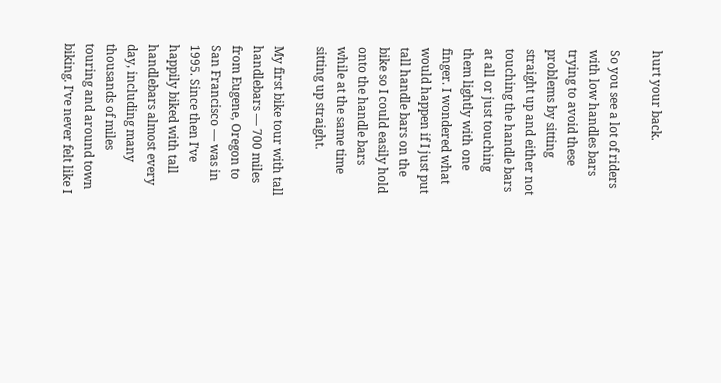hurt your back.

So you see a lot of riders with low handles bars trying to avoid these problems by sitting straight up and either not touching the handle bars at all or just touching them lightly with one finger. I wondered what would happen if I just put tall handle bars on the bike so I could easily hold onto the handle bars while at the same time sitting up straight.

My first bike tour with tall handlebars — 700 miles from Eugene, Oregon to San Francisco — was in 1995. Since then I’ve happily biked with tall handlebars almost every day, including many thousands of miles touring and around town biking. I’ve never felt like I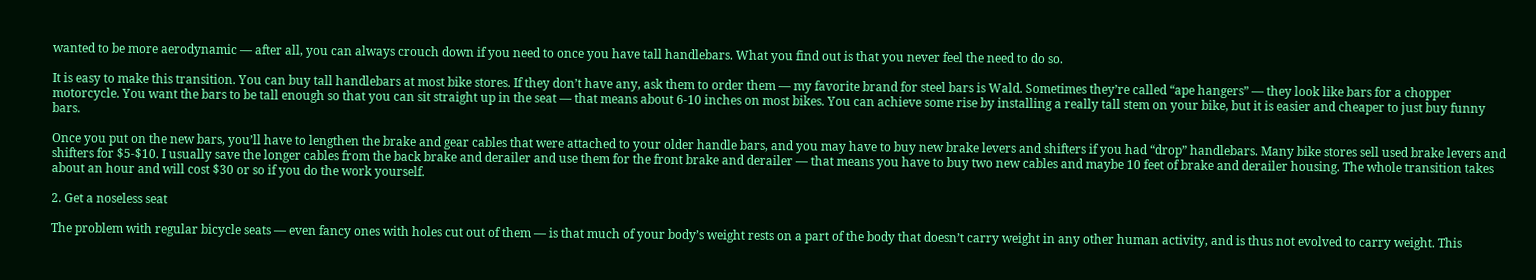wanted to be more aerodynamic — after all, you can always crouch down if you need to once you have tall handlebars. What you find out is that you never feel the need to do so.

It is easy to make this transition. You can buy tall handlebars at most bike stores. If they don’t have any, ask them to order them — my favorite brand for steel bars is Wald. Sometimes they’re called “ape hangers” — they look like bars for a chopper motorcycle. You want the bars to be tall enough so that you can sit straight up in the seat — that means about 6-10 inches on most bikes. You can achieve some rise by installing a really tall stem on your bike, but it is easier and cheaper to just buy funny bars.

Once you put on the new bars, you’ll have to lengthen the brake and gear cables that were attached to your older handle bars, and you may have to buy new brake levers and shifters if you had “drop” handlebars. Many bike stores sell used brake levers and shifters for $5-$10. I usually save the longer cables from the back brake and derailer and use them for the front brake and derailer — that means you have to buy two new cables and maybe 10 feet of brake and derailer housing. The whole transition takes about an hour and will cost $30 or so if you do the work yourself.

2. Get a noseless seat

The problem with regular bicycle seats — even fancy ones with holes cut out of them — is that much of your body’s weight rests on a part of the body that doesn’t carry weight in any other human activity, and is thus not evolved to carry weight. This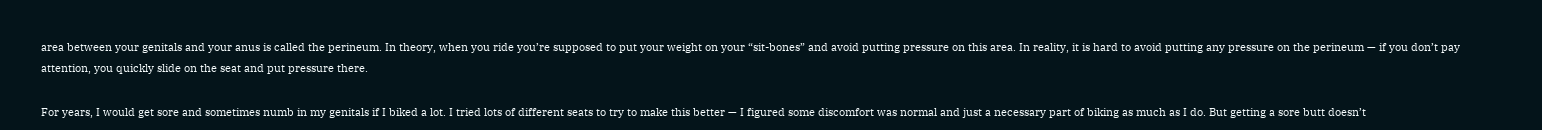area between your genitals and your anus is called the perineum. In theory, when you ride you’re supposed to put your weight on your “sit-bones” and avoid putting pressure on this area. In reality, it is hard to avoid putting any pressure on the perineum — if you don’t pay attention, you quickly slide on the seat and put pressure there.

For years, I would get sore and sometimes numb in my genitals if I biked a lot. I tried lots of different seats to try to make this better — I figured some discomfort was normal and just a necessary part of biking as much as I do. But getting a sore butt doesn’t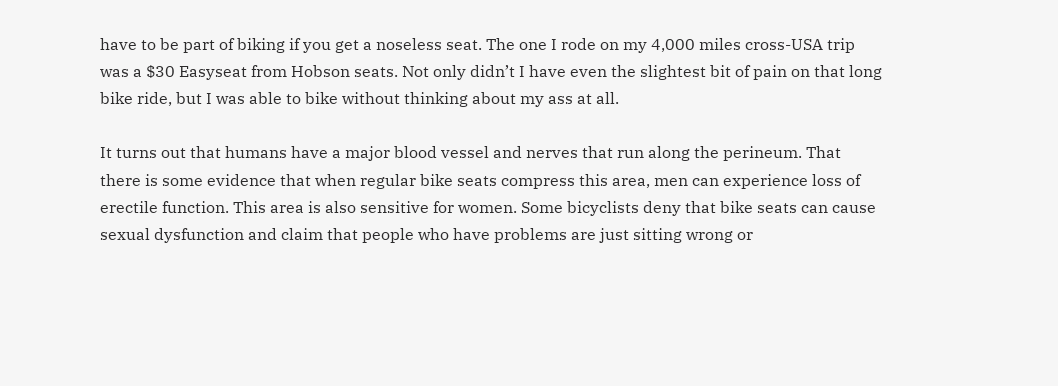have to be part of biking if you get a noseless seat. The one I rode on my 4,000 miles cross-USA trip was a $30 Easyseat from Hobson seats. Not only didn’t I have even the slightest bit of pain on that long bike ride, but I was able to bike without thinking about my ass at all.

It turns out that humans have a major blood vessel and nerves that run along the perineum. That there is some evidence that when regular bike seats compress this area, men can experience loss of erectile function. This area is also sensitive for women. Some bicyclists deny that bike seats can cause sexual dysfunction and claim that people who have problems are just sitting wrong or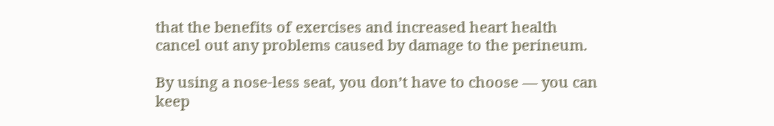that the benefits of exercises and increased heart health cancel out any problems caused by damage to the perineum.

By using a nose-less seat, you don’t have to choose — you can keep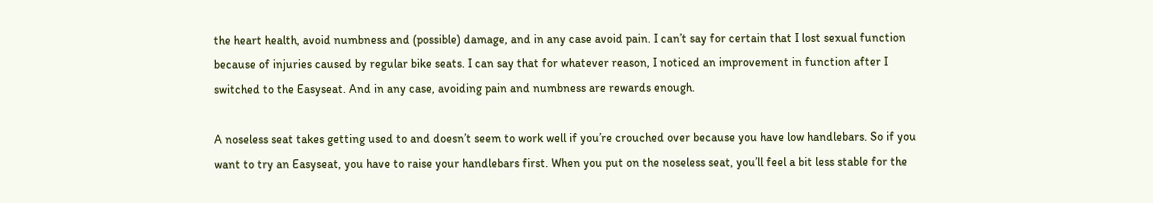the heart health, avoid numbness and (possible) damage, and in any case avoid pain. I can’t say for certain that I lost sexual function because of injuries caused by regular bike seats. I can say that for whatever reason, I noticed an improvement in function after I switched to the Easyseat. And in any case, avoiding pain and numbness are rewards enough.

A noseless seat takes getting used to and doesn’t seem to work well if you’re crouched over because you have low handlebars. So if you want to try an Easyseat, you have to raise your handlebars first. When you put on the noseless seat, you’ll feel a bit less stable for the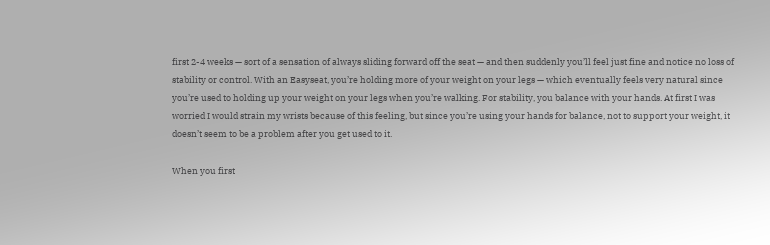first 2-4 weeks — sort of a sensation of always sliding forward off the seat — and then suddenly you’ll feel just fine and notice no loss of stability or control. With an Easyseat, you’re holding more of your weight on your legs — which eventually feels very natural since you’re used to holding up your weight on your legs when you’re walking. For stability, you balance with your hands. At first I was worried I would strain my wrists because of this feeling, but since you’re using your hands for balance, not to support your weight, it doesn’t seem to be a problem after you get used to it.

When you first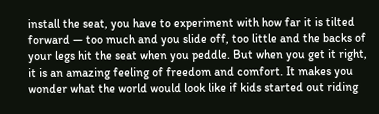install the seat, you have to experiment with how far it is tilted forward — too much and you slide off, too little and the backs of your legs hit the seat when you peddle. But when you get it right, it is an amazing feeling of freedom and comfort. It makes you wonder what the world would look like if kids started out riding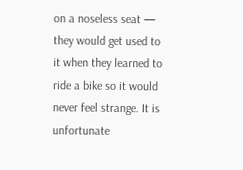on a noseless seat — they would get used to it when they learned to ride a bike so it would never feel strange. It is unfortunate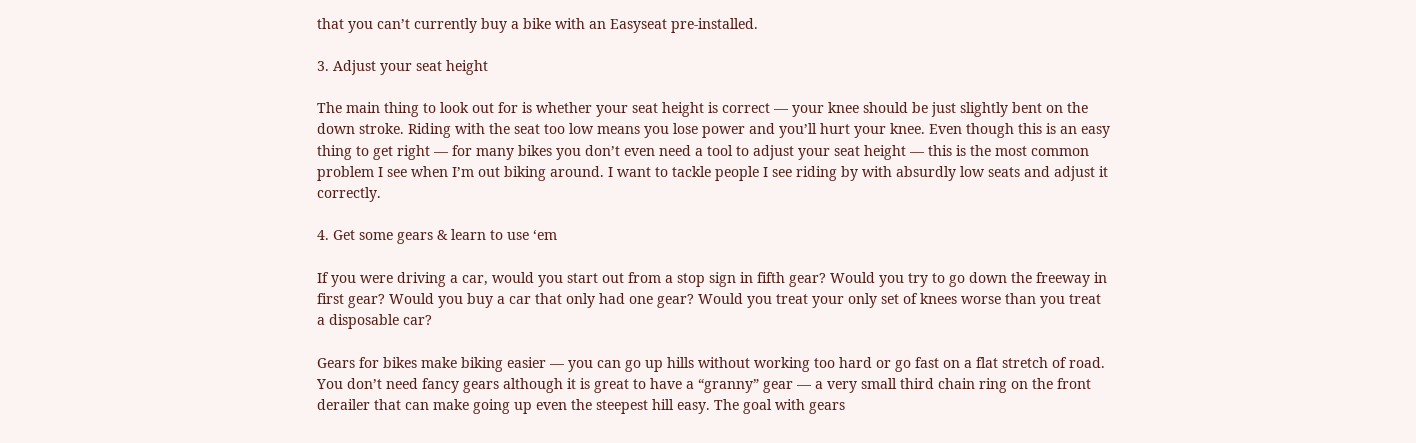that you can’t currently buy a bike with an Easyseat pre-installed.

3. Adjust your seat height

The main thing to look out for is whether your seat height is correct — your knee should be just slightly bent on the down stroke. Riding with the seat too low means you lose power and you’ll hurt your knee. Even though this is an easy thing to get right — for many bikes you don’t even need a tool to adjust your seat height — this is the most common problem I see when I’m out biking around. I want to tackle people I see riding by with absurdly low seats and adjust it correctly.

4. Get some gears & learn to use ‘em

If you were driving a car, would you start out from a stop sign in fifth gear? Would you try to go down the freeway in first gear? Would you buy a car that only had one gear? Would you treat your only set of knees worse than you treat a disposable car?

Gears for bikes make biking easier — you can go up hills without working too hard or go fast on a flat stretch of road. You don’t need fancy gears although it is great to have a “granny” gear — a very small third chain ring on the front derailer that can make going up even the steepest hill easy. The goal with gears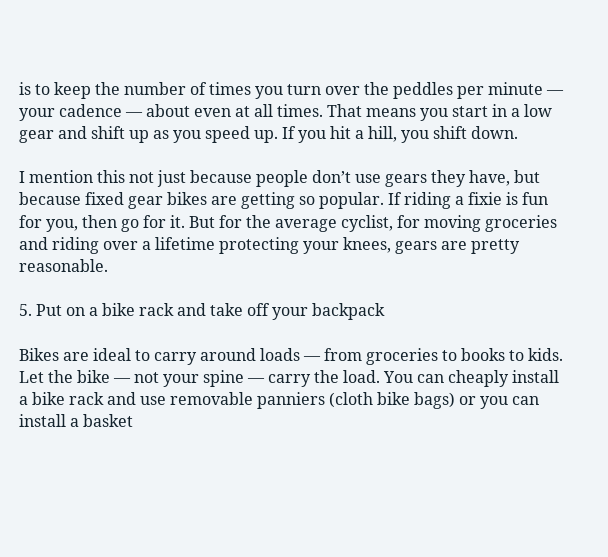is to keep the number of times you turn over the peddles per minute — your cadence — about even at all times. That means you start in a low gear and shift up as you speed up. If you hit a hill, you shift down.

I mention this not just because people don’t use gears they have, but because fixed gear bikes are getting so popular. If riding a fixie is fun for you, then go for it. But for the average cyclist, for moving groceries and riding over a lifetime protecting your knees, gears are pretty reasonable.

5. Put on a bike rack and take off your backpack

Bikes are ideal to carry around loads — from groceries to books to kids. Let the bike — not your spine — carry the load. You can cheaply install a bike rack and use removable panniers (cloth bike bags) or you can install a basket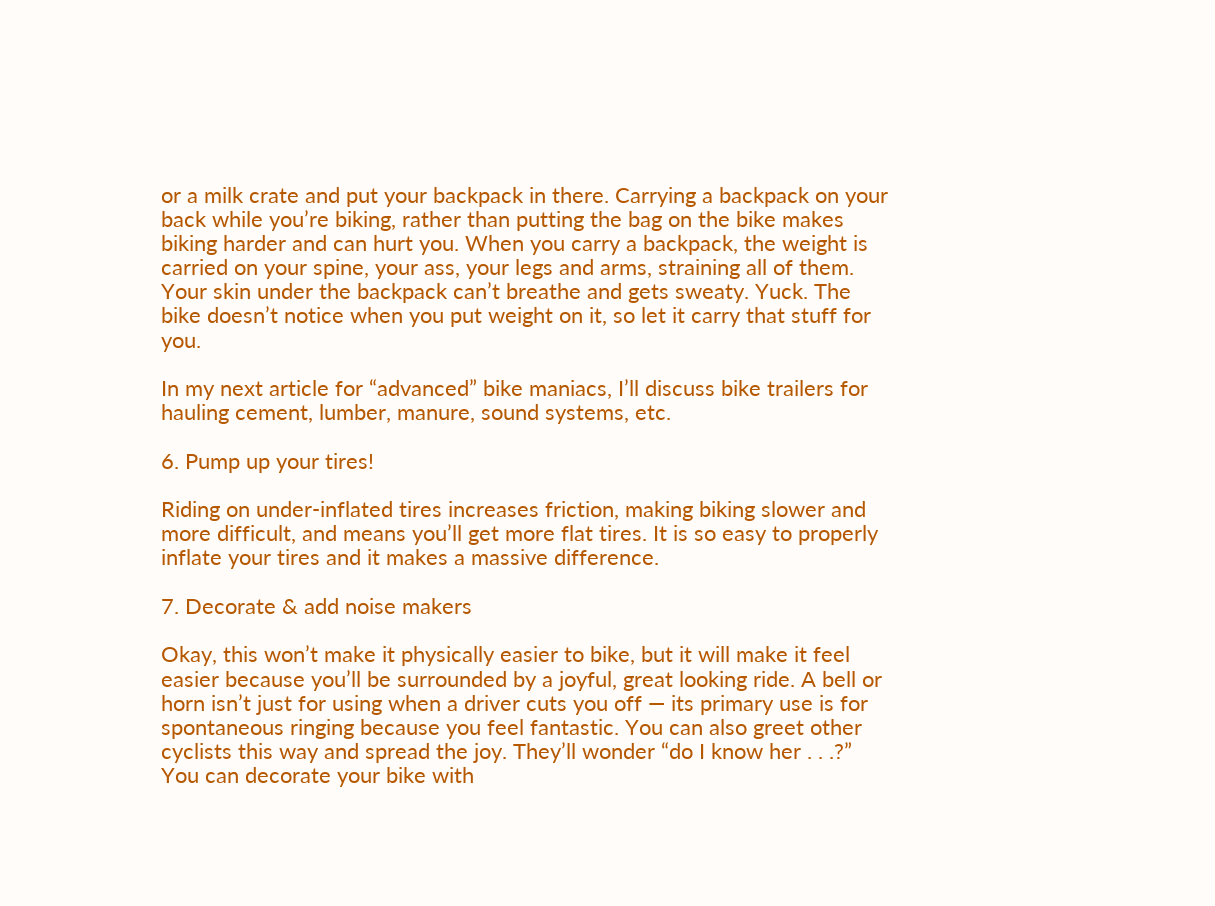or a milk crate and put your backpack in there. Carrying a backpack on your back while you’re biking, rather than putting the bag on the bike makes biking harder and can hurt you. When you carry a backpack, the weight is carried on your spine, your ass, your legs and arms, straining all of them. Your skin under the backpack can’t breathe and gets sweaty. Yuck. The bike doesn’t notice when you put weight on it, so let it carry that stuff for you.

In my next article for “advanced” bike maniacs, I’ll discuss bike trailers for hauling cement, lumber, manure, sound systems, etc.

6. Pump up your tires!

Riding on under-inflated tires increases friction, making biking slower and more difficult, and means you’ll get more flat tires. It is so easy to properly inflate your tires and it makes a massive difference.

7. Decorate & add noise makers

Okay, this won’t make it physically easier to bike, but it will make it feel easier because you’ll be surrounded by a joyful, great looking ride. A bell or horn isn’t just for using when a driver cuts you off — its primary use is for spontaneous ringing because you feel fantastic. You can also greet other cyclists this way and spread the joy. They’ll wonder “do I know her . . .?” You can decorate your bike with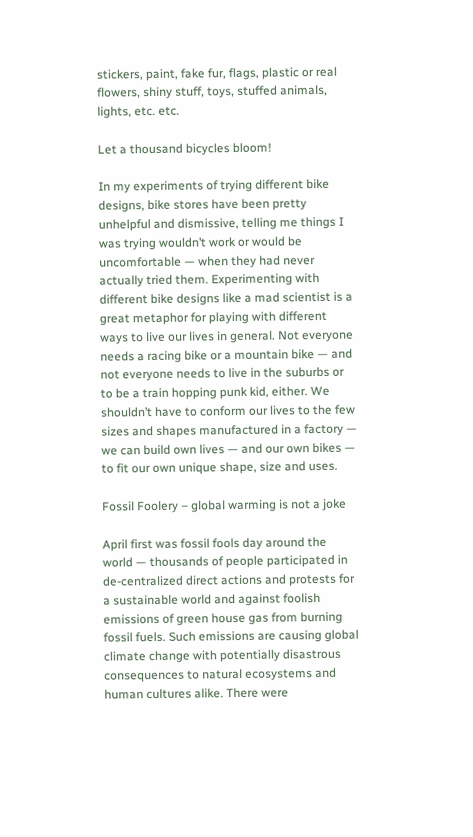stickers, paint, fake fur, flags, plastic or real flowers, shiny stuff, toys, stuffed animals, lights, etc. etc.

Let a thousand bicycles bloom!

In my experiments of trying different bike designs, bike stores have been pretty unhelpful and dismissive, telling me things I was trying wouldn’t work or would be uncomfortable — when they had never actually tried them. Experimenting with different bike designs like a mad scientist is a great metaphor for playing with different ways to live our lives in general. Not everyone needs a racing bike or a mountain bike — and not everyone needs to live in the suburbs or to be a train hopping punk kid, either. We shouldn’t have to conform our lives to the few sizes and shapes manufactured in a factory — we can build own lives — and our own bikes — to fit our own unique shape, size and uses.

Fossil Foolery – global warming is not a joke

April first was fossil fools day around the world — thousands of people participated in de-centralized direct actions and protests for a sustainable world and against foolish emissions of green house gas from burning fossil fuels. Such emissions are causing global climate change with potentially disastrous consequences to natural ecosystems and human cultures alike. There were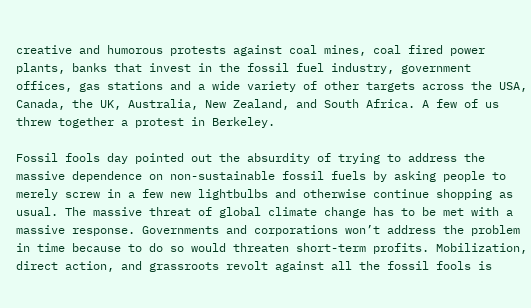creative and humorous protests against coal mines, coal fired power plants, banks that invest in the fossil fuel industry, government offices, gas stations and a wide variety of other targets across the USA, Canada, the UK, Australia, New Zealand, and South Africa. A few of us threw together a protest in Berkeley.

Fossil fools day pointed out the absurdity of trying to address the massive dependence on non-sustainable fossil fuels by asking people to merely screw in a few new lightbulbs and otherwise continue shopping as usual. The massive threat of global climate change has to be met with a massive response. Governments and corporations won’t address the problem in time because to do so would threaten short-term profits. Mobilization, direct action, and grassroots revolt against all the fossil fools is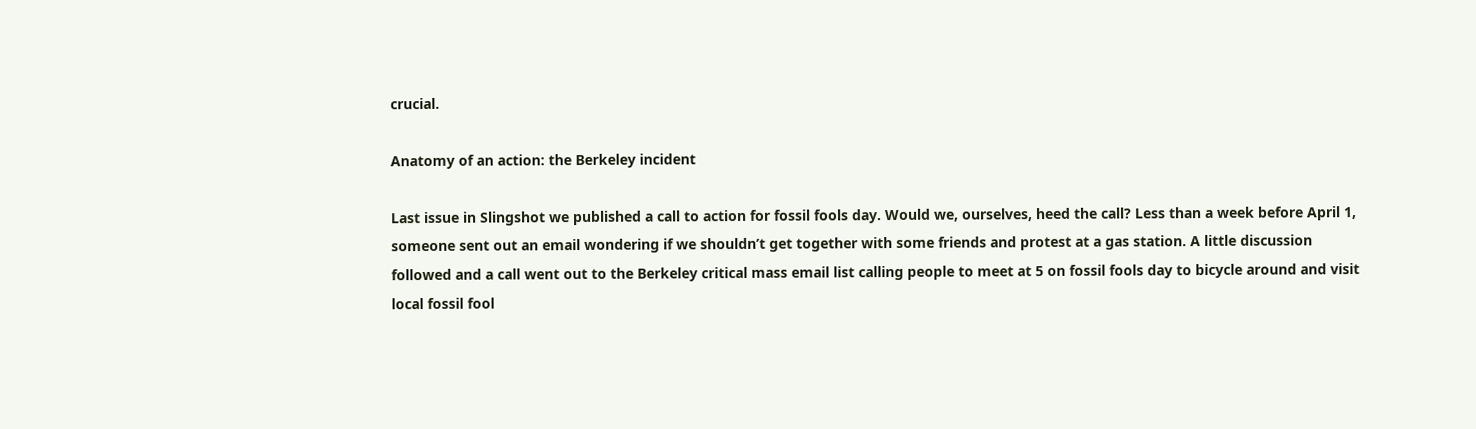crucial.

Anatomy of an action: the Berkeley incident

Last issue in Slingshot we published a call to action for fossil fools day. Would we, ourselves, heed the call? Less than a week before April 1, someone sent out an email wondering if we shouldn’t get together with some friends and protest at a gas station. A little discussion followed and a call went out to the Berkeley critical mass email list calling people to meet at 5 on fossil fools day to bicycle around and visit local fossil fool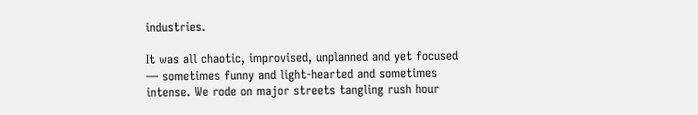industries.

It was all chaotic, improvised, unplanned and yet focused — sometimes funny and light-hearted and sometimes intense. We rode on major streets tangling rush hour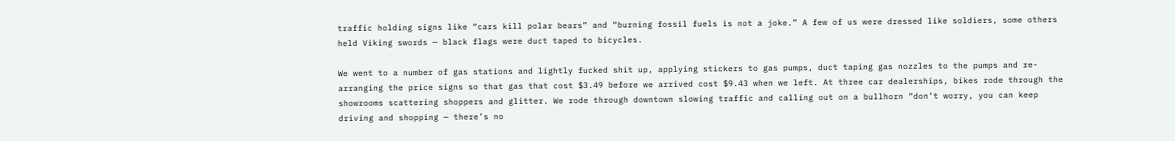traffic holding signs like “cars kill polar bears” and “burning fossil fuels is not a joke.” A few of us were dressed like soldiers, some others held Viking swords — black flags were duct taped to bicycles.

We went to a number of gas stations and lightly fucked shit up, applying stickers to gas pumps, duct taping gas nozzles to the pumps and re-arranging the price signs so that gas that cost $3.49 before we arrived cost $9.43 when we left. At three car dealerships, bikes rode through the showrooms scattering shoppers and glitter. We rode through downtown slowing traffic and calling out on a bullhorn “don’t worry, you can keep driving and shopping — there’s no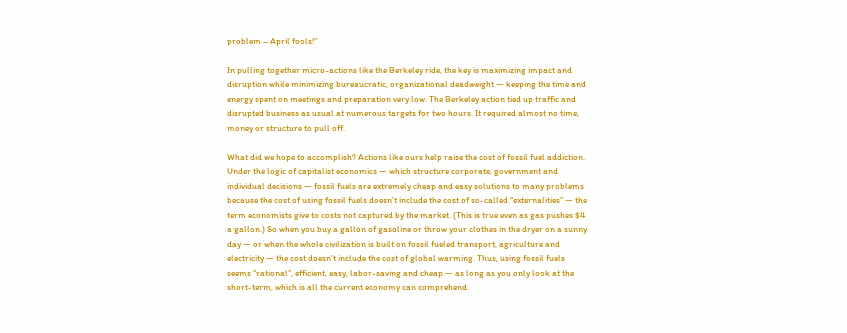problem – April fools!”

In pulling together micro-actions like the Berkeley ride, the key is maximizing impact and disruption while minimizing bureaucratic, organizational deadweight — keeping the time and energy spent on meetings and preparation very low. The Berkeley action tied up traffic and disrupted business as usual at numerous targets for two hours. It required almost no time, money or structure to pull off.

What did we hope to accomplish? Actions like ours help raise the cost of fossil fuel addiction. Under the logic of capitalist economics — which structure corporate, government and individual decisions — fossil fuels are extremely cheap and easy solutions to many problems because the cost of using fossil fuels doesn’t include the cost of so-called “externalities” — the term economists give to costs not captured by the market. (This is true even as gas pushes $4 a gallon.) So when you buy a gallon of gasoline or throw your clothes in the dryer on a sunny day — or when the whole civilization is built on fossil fueled transport, agriculture and electricity — the cost doesn’t include the cost of global warming. Thus, using fossil fuels seems “rational”, efficient, easy, labor-saving and cheap — as long as you only look at the short-term, which is all the current economy can comprehend.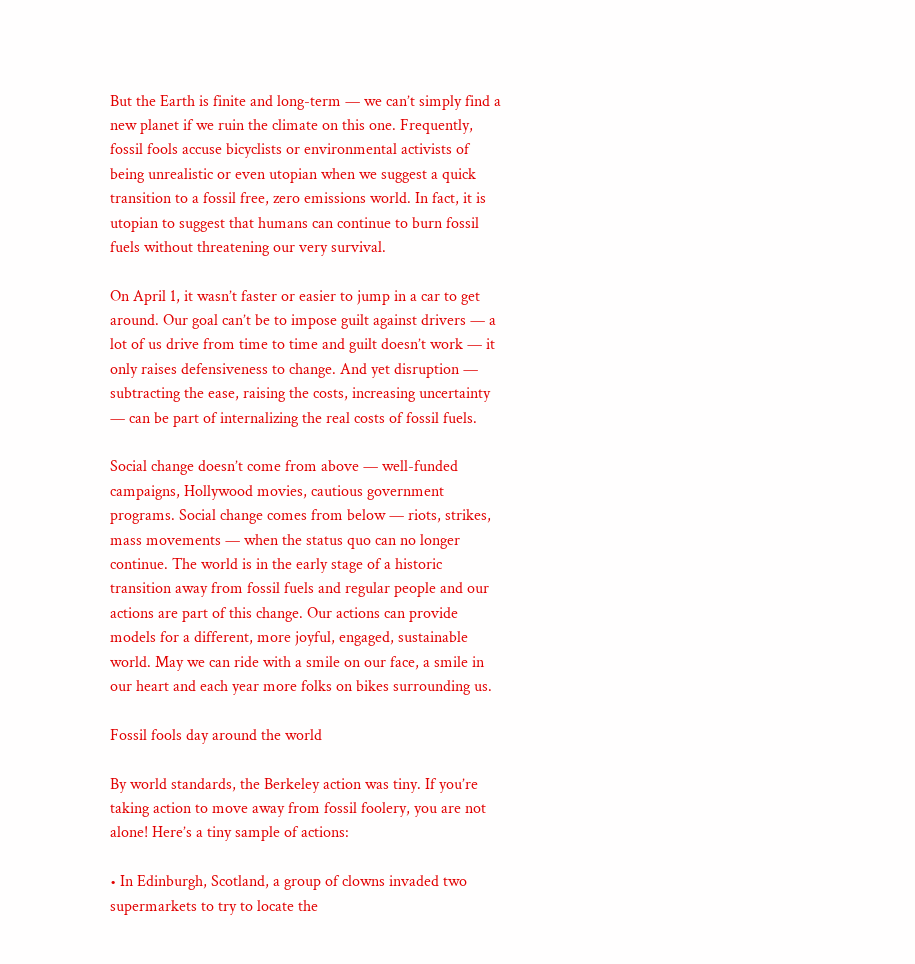But the Earth is finite and long-term — we can’t simply find a new planet if we ruin the climate on this one. Frequently, fossil fools accuse bicyclists or environmental activists of being unrealistic or even utopian when we suggest a quick transition to a fossil free, zero emissions world. In fact, it is utopian to suggest that humans can continue to burn fossil fuels without threatening our very survival.

On April 1, it wasn’t faster or easier to jump in a car to get around. Our goal can’t be to impose guilt against drivers — a lot of us drive from time to time and guilt doesn’t work — it only raises defensiveness to change. And yet disruption — subtracting the ease, raising the costs, increasing uncertainty — can be part of internalizing the real costs of fossil fuels.

Social change doesn’t come from above — well-funded campaigns, Hollywood movies, cautious government programs. Social change comes from below — riots, strikes, mass movements — when the status quo can no longer continue. The world is in the early stage of a historic transition away from fossil fuels and regular people and our actions are part of this change. Our actions can provide models for a different, more joyful, engaged, sustainable world. May we can ride with a smile on our face, a smile in our heart and each year more folks on bikes surrounding us.

Fossil fools day around the world

By world standards, the Berkeley action was tiny. If you’re taking action to move away from fossil foolery, you are not alone! Here’s a tiny sample of actions:

• In Edinburgh, Scotland, a group of clowns invaded two supermarkets to try to locate the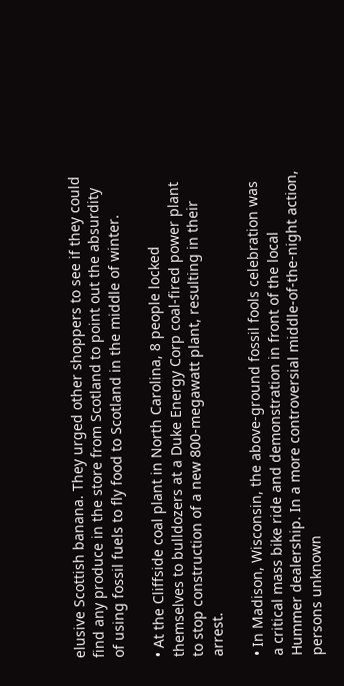elusive Scottish banana. They urged other shoppers to see if they could find any produce in the store from Scotland to point out the absurdity of using fossil fuels to fly food to Scotland in the middle of winter.

• At the Cliffside coal plant in North Carolina, 8 people locked themselves to bulldozers at a Duke Energy Corp coal-fired power plant to stop construction of a new 800-megawatt plant, resulting in their arrest.

• In Madison, Wisconsin, the above-ground fossil fools celebration was a critical mass bike ride and demonstration in front of the local Hummer dealership. In a more controversial middle-of-the-night action, persons unknown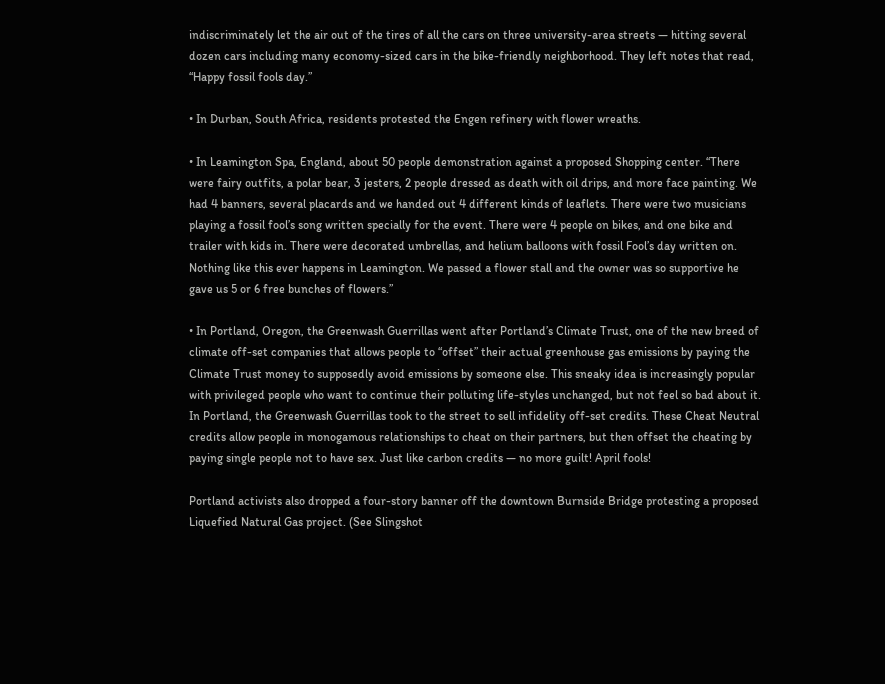indiscriminately let the air out of the tires of all the cars on three university-area streets — hitting several dozen cars including many economy-sized cars in the bike-friendly neighborhood. They left notes that read, “Happy fossil fools day.”

• In Durban, South Africa, residents protested the Engen refinery with flower wreaths.

• In Leamington Spa, England, about 50 people demonstration against a proposed Shopping center. “There were fairy outfits, a polar bear, 3 jesters, 2 people dressed as death with oil drips, and more face painting. We had 4 banners, several placards and we handed out 4 different kinds of leaflets. There were two musicians playing a fossil fool’s song written specially for the event. There were 4 people on bikes, and one bike and trailer with kids in. There were decorated umbrellas, and helium balloons with fossil Fool’s day written on. Nothing like this ever happens in Leamington. We passed a flower stall and the owner was so supportive he gave us 5 or 6 free bunches of flowers.”

• In Portland, Oregon, the Greenwash Guerrillas went after Portland’s Climate Trust, one of the new breed of climate off-set companies that allows people to “offset” their actual greenhouse gas emissions by paying the Climate Trust money to supposedly avoid emissions by someone else. This sneaky idea is increasingly popular with privileged people who want to continue their polluting life-styles unchanged, but not feel so bad about it. In Portland, the Greenwash Guerrillas took to the street to sell infidelity off-set credits. These Cheat Neutral credits allow people in monogamous relationships to cheat on their partners, but then offset the cheating by paying single people not to have sex. Just like carbon credits — no more guilt! April fools!

Portland activists also dropped a four-story banner off the downtown Burnside Bridge protesting a proposed Liquefied Natural Gas project. (See Slingshot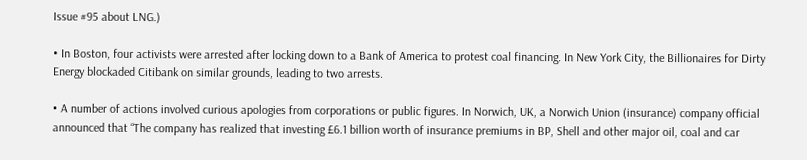Issue #95 about LNG.)

• In Boston, four activists were arrested after locking down to a Bank of America to protest coal financing. In New York City, the Billionaires for Dirty Energy blockaded Citibank on similar grounds, leading to two arrests.

• A number of actions involved curious apologies from corporations or public figures. In Norwich, UK, a Norwich Union (insurance) company official announced that “The company has realized that investing £6.1 billion worth of insurance premiums in BP, Shell and other major oil, coal and car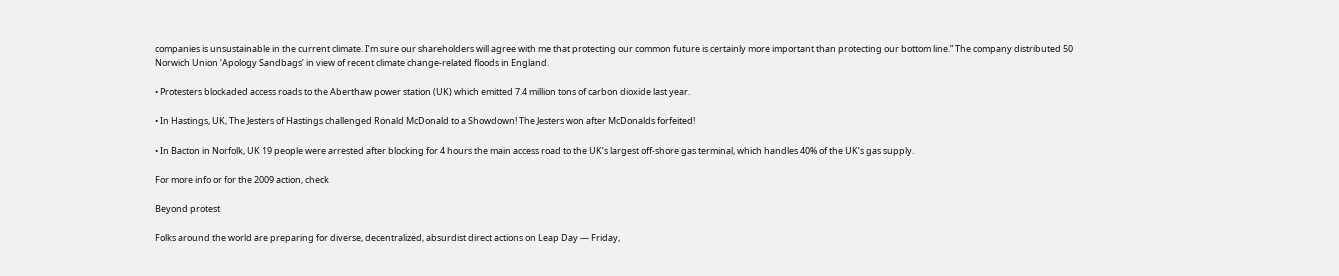companies is unsustainable in the current climate. I’m sure our shareholders will agree with me that protecting our common future is certainly more important than protecting our bottom line.” The company distributed 50 Norwich Union ‘Apology Sandbags’ in view of recent climate change-related floods in England.

• Protesters blockaded access roads to the Aberthaw power station (UK) which emitted 7.4 million tons of carbon dioxide last year.

• In Hastings, UK, The Jesters of Hastings challenged Ronald McDonald to a Showdown! The Jesters won after McDonalds forfeited!

• In Bacton in Norfolk, UK 19 people were arrested after blocking for 4 hours the main access road to the UK’s largest off-shore gas terminal, which handles 40% of the UK’s gas supply.

For more info or for the 2009 action, check

Beyond protest

Folks around the world are preparing for diverse, decentralized, absurdist direct actions on Leap Day — Friday,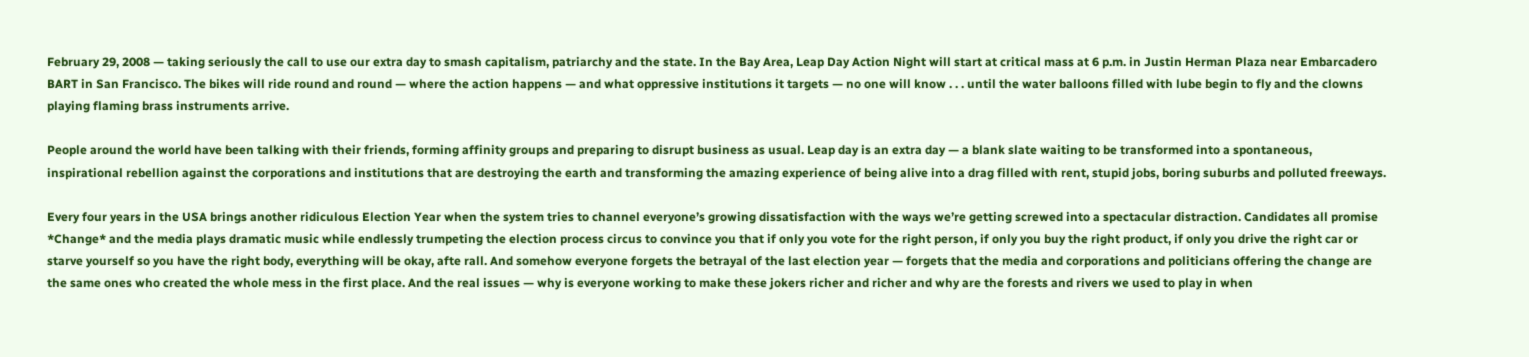February 29, 2008 — taking seriously the call to use our extra day to smash capitalism, patriarchy and the state. In the Bay Area, Leap Day Action Night will start at critical mass at 6 p.m. in Justin Herman Plaza near Embarcadero BART in San Francisco. The bikes will ride round and round — where the action happens — and what oppressive institutions it targets — no one will know . . . until the water balloons filled with lube begin to fly and the clowns playing flaming brass instruments arrive.

People around the world have been talking with their friends, forming affinity groups and preparing to disrupt business as usual. Leap day is an extra day — a blank slate waiting to be transformed into a spontaneous, inspirational rebellion against the corporations and institutions that are destroying the earth and transforming the amazing experience of being alive into a drag filled with rent, stupid jobs, boring suburbs and polluted freeways.

Every four years in the USA brings another ridiculous Election Year when the system tries to channel everyone’s growing dissatisfaction with the ways we’re getting screwed into a spectacular distraction. Candidates all promise *Change* and the media plays dramatic music while endlessly trumpeting the election process circus to convince you that if only you vote for the right person, if only you buy the right product, if only you drive the right car or starve yourself so you have the right body, everything will be okay, afte rall. And somehow everyone forgets the betrayal of the last election year — forgets that the media and corporations and politicians offering the change are the same ones who created the whole mess in the first place. And the real issues — why is everyone working to make these jokers richer and richer and why are the forests and rivers we used to play in when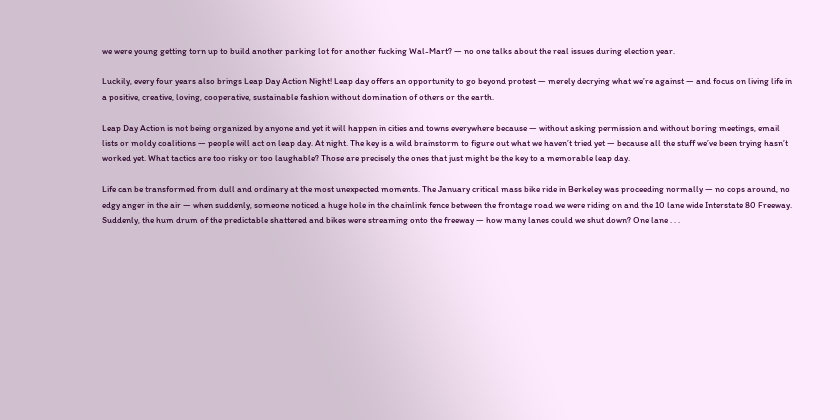we were young getting torn up to build another parking lot for another fucking Wal-Mart? — no one talks about the real issues during election year.

Luckily, every four years also brings Leap Day Action Night! Leap day offers an opportunity to go beyond protest — merely decrying what we’re against — and focus on living life in a positive, creative, loving, cooperative, sustainable fashion without domination of others or the earth.

Leap Day Action is not being organized by anyone and yet it will happen in cities and towns everywhere because — without asking permission and without boring meetings, email lists or moldy coalitions — people will act on leap day. At night. The key is a wild brainstorm to figure out what we haven’t tried yet — because all the stuff we’ve been trying hasn’t worked yet. What tactics are too risky or too laughable? Those are precisely the ones that just might be the key to a memorable leap day.

Life can be transformed from dull and ordinary at the most unexpected moments. The January critical mass bike ride in Berkeley was proceeding normally — no cops around, no edgy anger in the air — when suddenly, someone noticed a huge hole in the chainlink fence between the frontage road we were riding on and the 10 lane wide Interstate 80 Freeway. Suddenly, the hum drum of the predictable shattered and bikes were streaming onto the freeway — how many lanes could we shut down? One lane . . .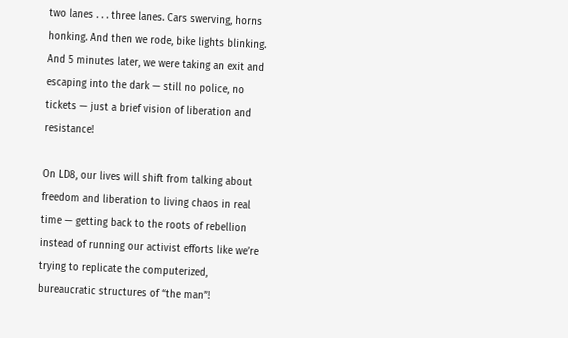two lanes . . . three lanes. Cars swerving, horns honking. And then we rode, bike lights blinking. And 5 minutes later, we were taking an exit and escaping into the dark — still no police, no tickets — just a brief vision of liberation and resistance!

On LD8, our lives will shift from talking about freedom and liberation to living chaos in real time — getting back to the roots of rebellion instead of running our activist efforts like we’re trying to replicate the computerized, bureaucratic structures of “the man”!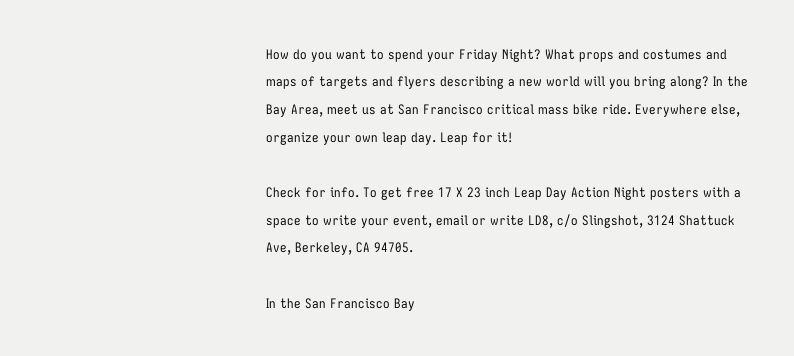How do you want to spend your Friday Night? What props and costumes and maps of targets and flyers describing a new world will you bring along? In the Bay Area, meet us at San Francisco critical mass bike ride. Everywhere else, organize your own leap day. Leap for it!

Check for info. To get free 17 X 23 inch Leap Day Action Night posters with a space to write your event, email or write LD8, c/o Slingshot, 3124 Shattuck Ave, Berkeley, CA 94705.

In the San Francisco Bay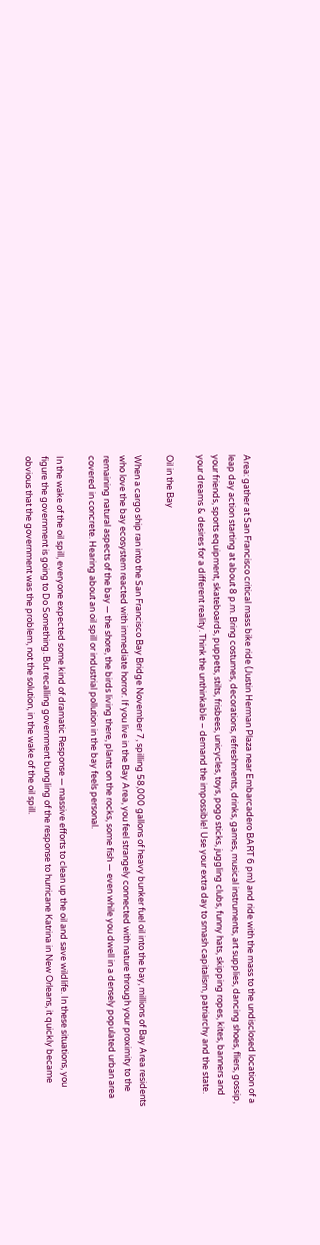Area: gather at San Francisco critical mass bike ride (Justin Herman Plaza near Embarcadero BART 6 pm) and ride with the mass to the undisclosed location of a leap day action starting at about 8 p.m. Bring costumes, decorations, refreshments, drinks, games, musical instruments, art supplies, dancing shoes, fliers, gossip, your friends, sports equipment, skateboards, puppets, stilts, frisbees, unicycles, toys, pogo sticks, juggling clubs, funny hats, skipping ropes, kites, banners and your dreams & desires for a different reality. Think the unthinkable – demand the impossible! Use your extra day to smash capitalism, patriarchy and the state.

Oil in the Bay

When a cargo ship ran into the San Francisco Bay Bridge November 7, spilling 58,000 gallons of heavy bunker fuel oil into the bay, millions of Bay Area residents who love the bay ecosystem reacted with immediate horror. If you live in the Bay Area, you feel strangely connected with nature through your proximity to the remaining natural aspects of the bay — the shore, the birds living there, plants on the rocks, some fish — even while you dwell in a densely populated urban area covered in concrete. Hearing about an oil spill or industrial pollution in the bay feels personal.

In the wake of the oil spill, everyone expected some kind of dramatic Response — massive efforts to clean up the oil and save wildlife. In these situations, you figure the government is going to Do Something. But recalling government bungling of the response to hurricane Katrina in New Orleans, it quickly became obvious that the government was the problem, not the solution, in the wake of the oil spill.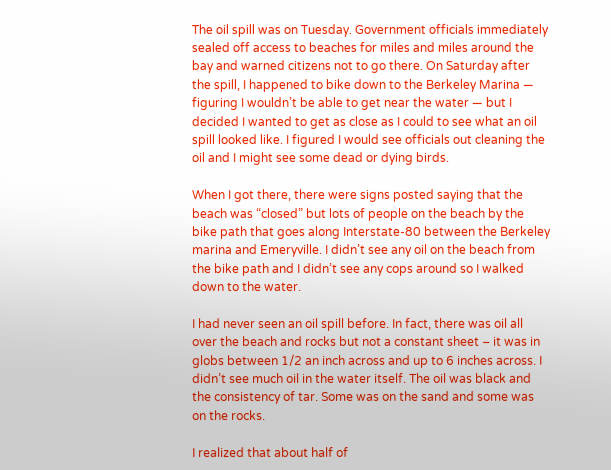The oil spill was on Tuesday. Government officials immediately sealed off access to beaches for miles and miles around the bay and warned citizens not to go there. On Saturday after the spill, I happened to bike down to the Berkeley Marina — figuring I wouldn’t be able to get near the water — but I decided I wanted to get as close as I could to see what an oil spill looked like. I figured I would see officials out cleaning the oil and I might see some dead or dying birds.

When I got there, there were signs posted saying that the beach was “closed” but lots of people on the beach by the bike path that goes along Interstate-80 between the Berkeley marina and Emeryville. I didn’t see any oil on the beach from the bike path and I didn’t see any cops around so I walked down to the water.

I had never seen an oil spill before. In fact, there was oil all over the beach and rocks but not a constant sheet – it was in globs between 1/2 an inch across and up to 6 inches across. I didn’t see much oil in the water itself. The oil was black and the consistency of tar. Some was on the sand and some was on the rocks.

I realized that about half of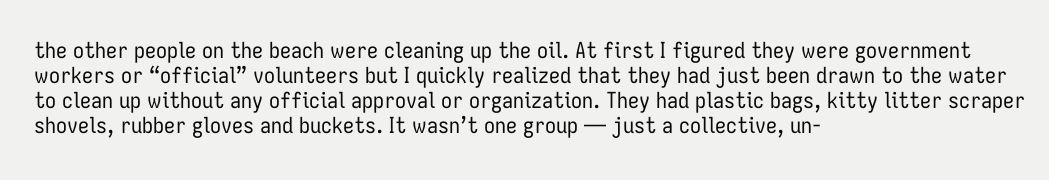the other people on the beach were cleaning up the oil. At first I figured they were government workers or “official” volunteers but I quickly realized that they had just been drawn to the water to clean up without any official approval or organization. They had plastic bags, kitty litter scraper shovels, rubber gloves and buckets. It wasn’t one group — just a collective, un-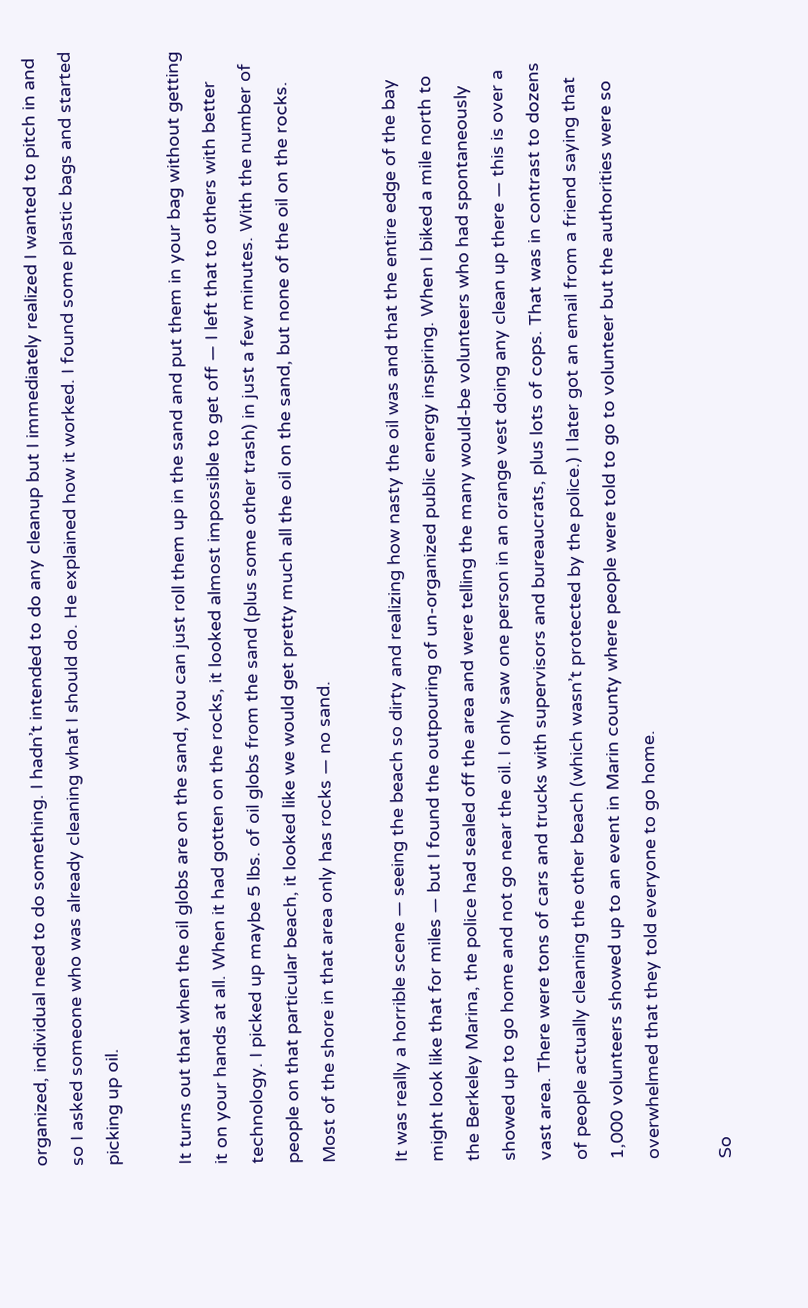organized, individual need to do something. I hadn’t intended to do any cleanup but I immediately realized I wanted to pitch in and so I asked someone who was already cleaning what I should do. He explained how it worked. I found some plastic bags and started picking up oil.

It turns out that when the oil globs are on the sand, you can just roll them up in the sand and put them in your bag without getting it on your hands at all. When it had gotten on the rocks, it looked almost impossible to get off — I left that to others with better technology. I picked up maybe 5 lbs. of oil globs from the sand (plus some other trash) in just a few minutes. With the number of people on that particular beach, it looked like we would get pretty much all the oil on the sand, but none of the oil on the rocks. Most of the shore in that area only has rocks — no sand.

It was really a horrible scene — seeing the beach so dirty and realizing how nasty the oil was and that the entire edge of the bay might look like that for miles — but I found the outpouring of un-organized public energy inspiring. When I biked a mile north to the Berkeley Marina, the police had sealed off the area and were telling the many would-be volunteers who had spontaneously showed up to go home and not go near the oil. I only saw one person in an orange vest doing any clean up there — this is over a vast area. There were tons of cars and trucks with supervisors and bureaucrats, plus lots of cops. That was in contrast to dozens of people actually cleaning the other beach (which wasn’t protected by the police.) I later got an email from a friend saying that 1,000 volunteers showed up to an event in Marin county where people were told to go to volunteer but the authorities were so overwhelmed that they told everyone to go home.

So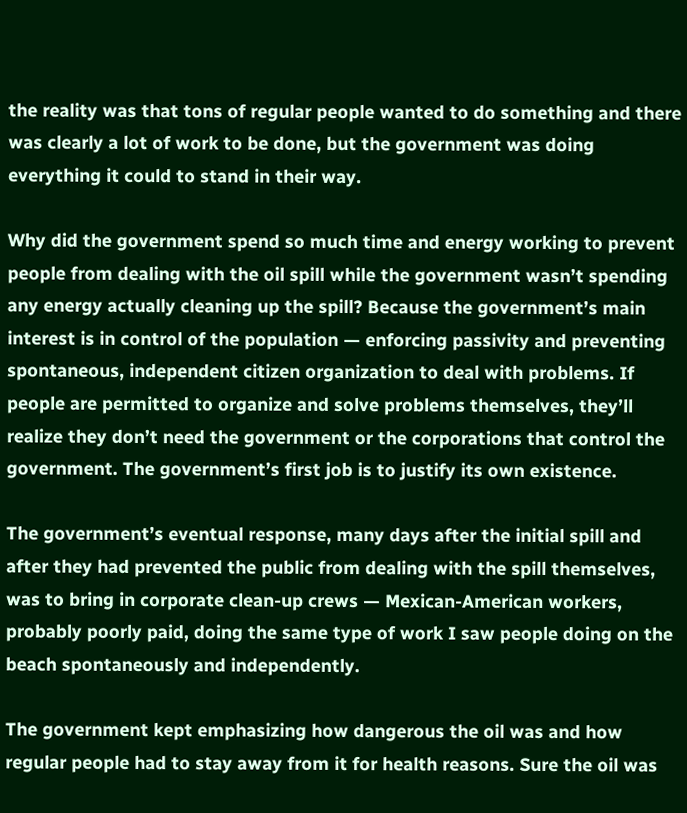the reality was that tons of regular people wanted to do something and there was clearly a lot of work to be done, but the government was doing everything it could to stand in their way.

Why did the government spend so much time and energy working to prevent people from dealing with the oil spill while the government wasn’t spending any energy actually cleaning up the spill? Because the government’s main interest is in control of the population — enforcing passivity and preventing spontaneous, independent citizen organization to deal with problems. If people are permitted to organize and solve problems themselves, they’ll realize they don’t need the government or the corporations that control the government. The government’s first job is to justify its own existence.

The government’s eventual response, many days after the initial spill and after they had prevented the public from dealing with the spill themselves, was to bring in corporate clean-up crews — Mexican-American workers, probably poorly paid, doing the same type of work I saw people doing on the beach spontaneously and independently.

The government kept emphasizing how dangerous the oil was and how regular people had to stay away from it for health reasons. Sure the oil was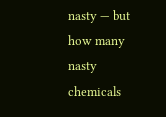nasty — but how many nasty chemicals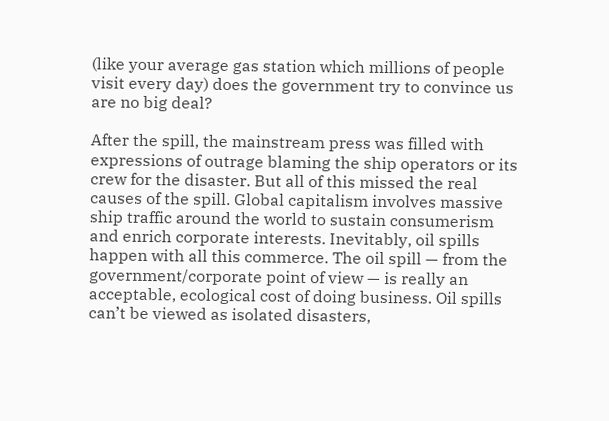(like your average gas station which millions of people visit every day) does the government try to convince us are no big deal?

After the spill, the mainstream press was filled with expressions of outrage blaming the ship operators or its crew for the disaster. But all of this missed the real causes of the spill. Global capitalism involves massive ship traffic around the world to sustain consumerism and enrich corporate interests. Inevitably, oil spills happen with all this commerce. The oil spill — from the government/corporate point of view — is really an acceptable, ecological cost of doing business. Oil spills can’t be viewed as isolated disasters,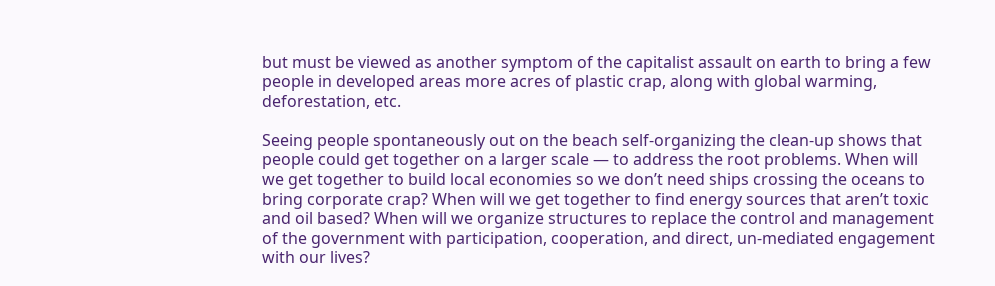but must be viewed as another symptom of the capitalist assault on earth to bring a few people in developed areas more acres of plastic crap, along with global warming, deforestation, etc.

Seeing people spontaneously out on the beach self-organizing the clean-up shows that people could get together on a larger scale — to address the root problems. When will we get together to build local economies so we don’t need ships crossing the oceans to bring corporate crap? When will we get together to find energy sources that aren’t toxic and oil based? When will we organize structures to replace the control and management of the government with participation, cooperation, and direct, un-mediated engagement with our lives?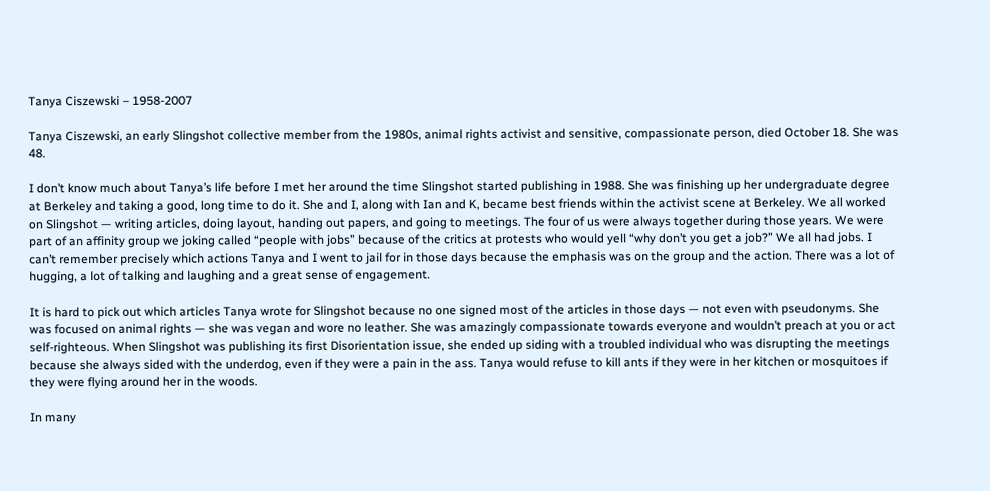Tanya Ciszewski – 1958-2007

Tanya Ciszewski, an early Slingshot collective member from the 1980s, animal rights activist and sensitive, compassionate person, died October 18. She was 48.

I don’t know much about Tanya’s life before I met her around the time Slingshot started publishing in 1988. She was finishing up her undergraduate degree at Berkeley and taking a good, long time to do it. She and I, along with Ian and K, became best friends within the activist scene at Berkeley. We all worked on Slingshot — writing articles, doing layout, handing out papers, and going to meetings. The four of us were always together during those years. We were part of an affinity group we joking called “people with jobs” because of the critics at protests who would yell “why don’t you get a job?” We all had jobs. I can’t remember precisely which actions Tanya and I went to jail for in those days because the emphasis was on the group and the action. There was a lot of hugging, a lot of talking and laughing and a great sense of engagement.

It is hard to pick out which articles Tanya wrote for Slingshot because no one signed most of the articles in those days — not even with pseudonyms. She was focused on animal rights — she was vegan and wore no leather. She was amazingly compassionate towards everyone and wouldn’t preach at you or act self-righteous. When Slingshot was publishing its first Disorientation issue, she ended up siding with a troubled individual who was disrupting the meetings because she always sided with the underdog, even if they were a pain in the ass. Tanya would refuse to kill ants if they were in her kitchen or mosquitoes if they were flying around her in the woods.

In many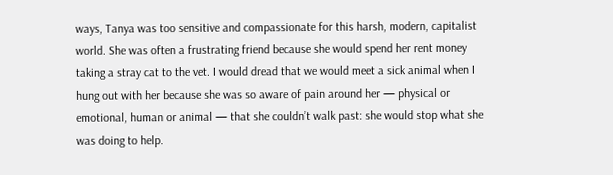ways, Tanya was too sensitive and compassionate for this harsh, modern, capitalist world. She was often a frustrating friend because she would spend her rent money taking a stray cat to the vet. I would dread that we would meet a sick animal when I hung out with her because she was so aware of pain around her — physical or emotional, human or animal — that she couldn’t walk past: she would stop what she was doing to help.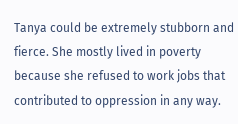Tanya could be extremely stubborn and fierce. She mostly lived in poverty because she refused to work jobs that contributed to oppression in any way.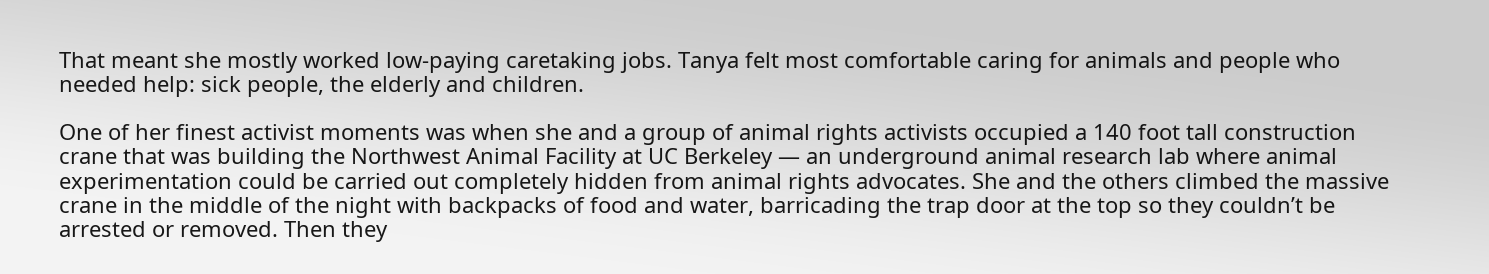That meant she mostly worked low-paying caretaking jobs. Tanya felt most comfortable caring for animals and people who needed help: sick people, the elderly and children.

One of her finest activist moments was when she and a group of animal rights activists occupied a 140 foot tall construction crane that was building the Northwest Animal Facility at UC Berkeley — an underground animal research lab where animal experimentation could be carried out completely hidden from animal rights advocates. She and the others climbed the massive crane in the middle of the night with backpacks of food and water, barricading the trap door at the top so they couldn’t be arrested or removed. Then they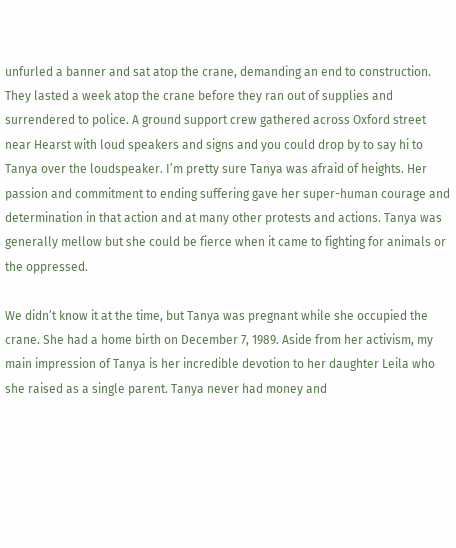unfurled a banner and sat atop the crane, demanding an end to construction. They lasted a week atop the crane before they ran out of supplies and surrendered to police. A ground support crew gathered across Oxford street near Hearst with loud speakers and signs and you could drop by to say hi to Tanya over the loudspeaker. I’m pretty sure Tanya was afraid of heights. Her passion and commitment to ending suffering gave her super-human courage and determination in that action and at many other protests and actions. Tanya was generally mellow but she could be fierce when it came to fighting for animals or the oppressed.

We didn’t know it at the time, but Tanya was pregnant while she occupied the crane. She had a home birth on December 7, 1989. Aside from her activism, my main impression of Tanya is her incredible devotion to her daughter Leila who she raised as a single parent. Tanya never had money and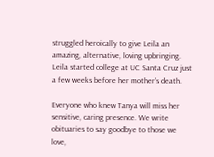struggled heroically to give Leila an amazing, alternative, loving upbringing. Leila started college at UC Santa Cruz just a few weeks before her mother’s death.

Everyone who knew Tanya will miss her sensitive, caring presence. We write obituaries to say goodbye to those we love,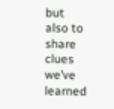but also to share clues we’ve learned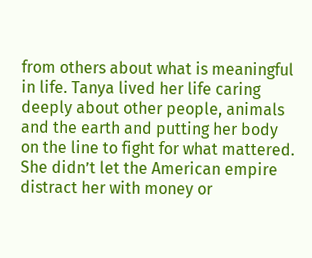from others about what is meaningful in life. Tanya lived her life caring deeply about other people, animals and the earth and putting her body on the line to fight for what mattered. She didn’t let the American empire distract her with money or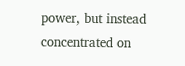power, but instead concentrated on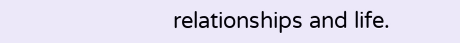relationships and life.